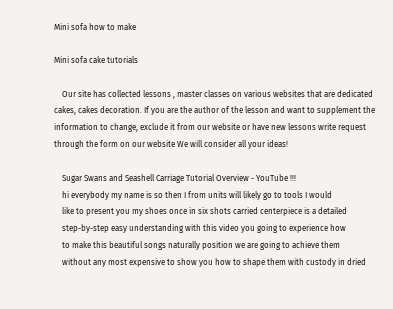Mini sofa how to make

Mini sofa cake tutorials

    Our site has collected lessons , master classes on various websites that are dedicated cakes, cakes decoration. If you are the author of the lesson and want to supplement the information to change, exclude it from our website or have new lessons write request through the form on our website We will consider all your ideas!

    Sugar Swans and Seashell Carriage Tutorial Overview - YouTube !!!
    hi everybody my name is so then I from units will likely go to tools I would
    like to present you my shoes once in six shots carried centerpiece is a detailed
    step-by-step easy understanding with this video you going to experience how
    to make this beautiful songs naturally position we are going to achieve them
    without any most expensive to show you how to shape them with custody in dried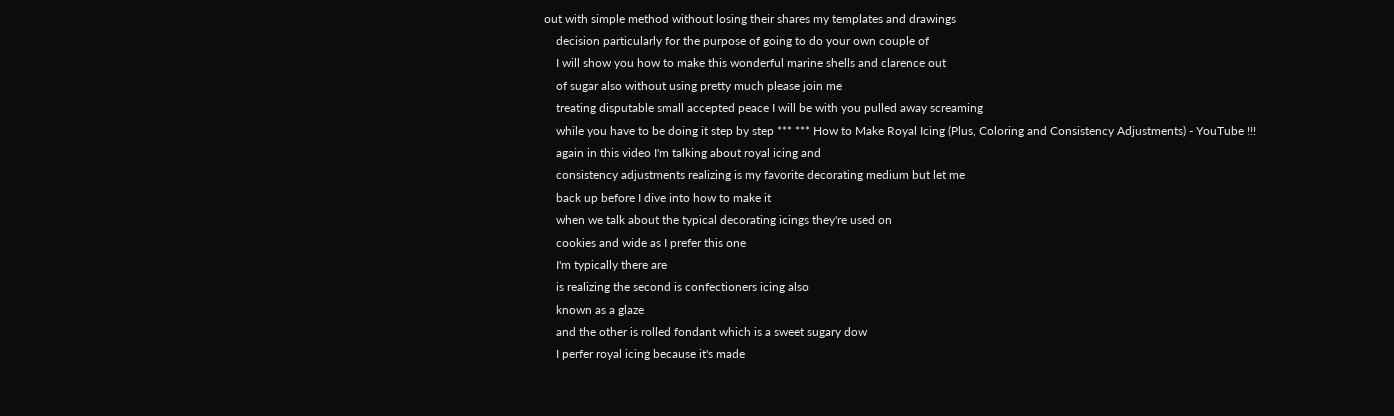out with simple method without losing their shares my templates and drawings
    decision particularly for the purpose of going to do your own couple of
    I will show you how to make this wonderful marine shells and clarence out
    of sugar also without using pretty much please join me
    treating disputable small accepted peace I will be with you pulled away screaming
    while you have to be doing it step by step *** *** How to Make Royal Icing (Plus, Coloring and Consistency Adjustments) - YouTube !!!
    again in this video I'm talking about royal icing and
    consistency adjustments realizing is my favorite decorating medium but let me
    back up before I dive into how to make it
    when we talk about the typical decorating icings they're used on
    cookies and wide as I prefer this one
    I'm typically there are
    is realizing the second is confectioners icing also
    known as a glaze
    and the other is rolled fondant which is a sweet sugary dow
    I perfer royal icing because it's made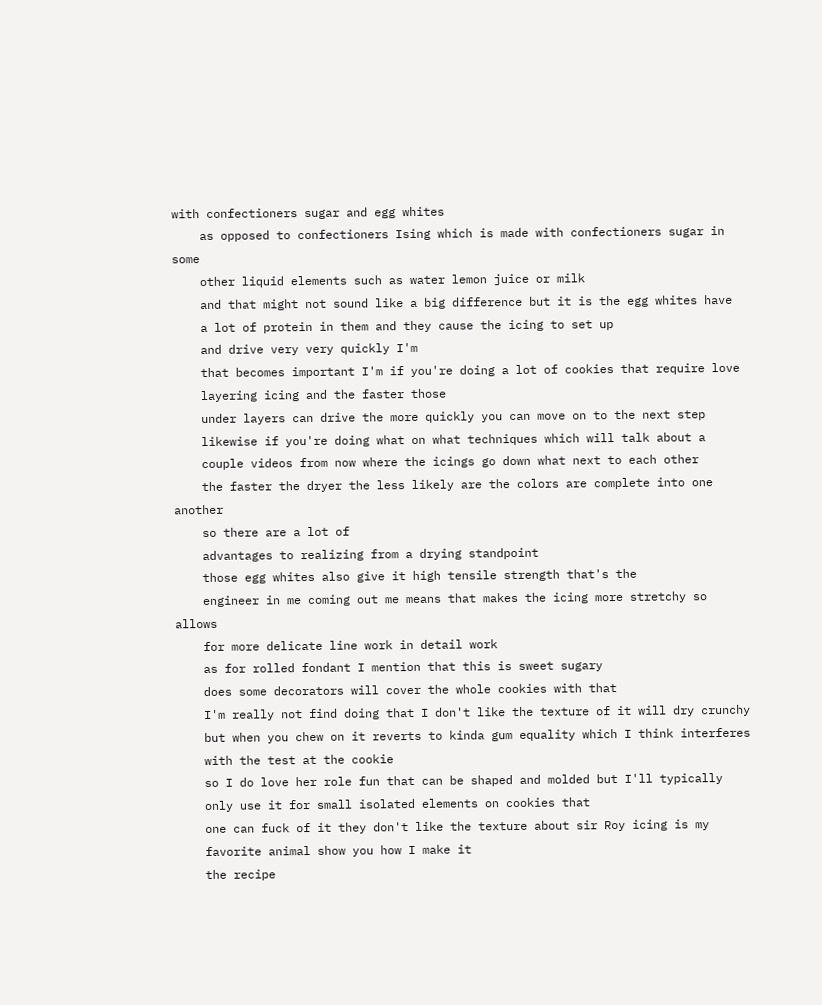with confectioners sugar and egg whites
    as opposed to confectioners Ising which is made with confectioners sugar in some
    other liquid elements such as water lemon juice or milk
    and that might not sound like a big difference but it is the egg whites have
    a lot of protein in them and they cause the icing to set up
    and drive very very quickly I'm
    that becomes important I'm if you're doing a lot of cookies that require love
    layering icing and the faster those
    under layers can drive the more quickly you can move on to the next step
    likewise if you're doing what on what techniques which will talk about a
    couple videos from now where the icings go down what next to each other
    the faster the dryer the less likely are the colors are complete into one another
    so there are a lot of
    advantages to realizing from a drying standpoint
    those egg whites also give it high tensile strength that's the
    engineer in me coming out me means that makes the icing more stretchy so allows
    for more delicate line work in detail work
    as for rolled fondant I mention that this is sweet sugary
    does some decorators will cover the whole cookies with that
    I'm really not find doing that I don't like the texture of it will dry crunchy
    but when you chew on it reverts to kinda gum equality which I think interferes
    with the test at the cookie
    so I do love her role fun that can be shaped and molded but I'll typically
    only use it for small isolated elements on cookies that
    one can fuck of it they don't like the texture about sir Roy icing is my
    favorite animal show you how I make it
    the recipe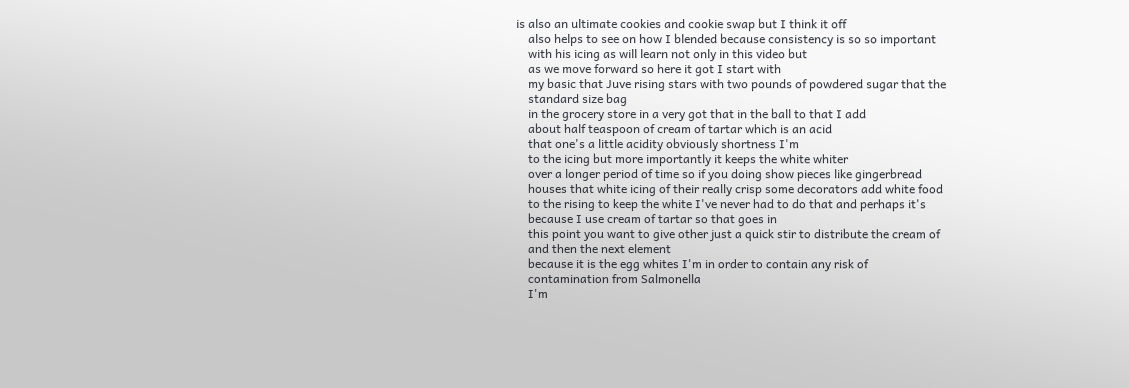is also an ultimate cookies and cookie swap but I think it off
    also helps to see on how I blended because consistency is so so important
    with his icing as will learn not only in this video but
    as we move forward so here it got I start with
    my basic that Juve rising stars with two pounds of powdered sugar that the
    standard size bag
    in the grocery store in a very got that in the ball to that I add
    about half teaspoon of cream of tartar which is an acid
    that one's a little acidity obviously shortness I'm
    to the icing but more importantly it keeps the white whiter
    over a longer period of time so if you doing show pieces like gingerbread
    houses that white icing of their really crisp some decorators add white food
    to the rising to keep the white I've never had to do that and perhaps it's
    because I use cream of tartar so that goes in
    this point you want to give other just a quick stir to distribute the cream of
    and then the next element
    because it is the egg whites I'm in order to contain any risk of
    contamination from Salmonella
    I'm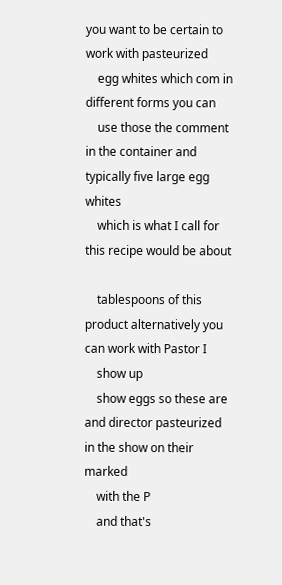you want to be certain to work with pasteurized
    egg whites which com in different forms you can
    use those the comment in the container and typically five large egg whites
    which is what I call for this recipe would be about

    tablespoons of this product alternatively you can work with Pastor I
    show up
    show eggs so these are and director pasteurized in the show on their marked
    with the P
    and that's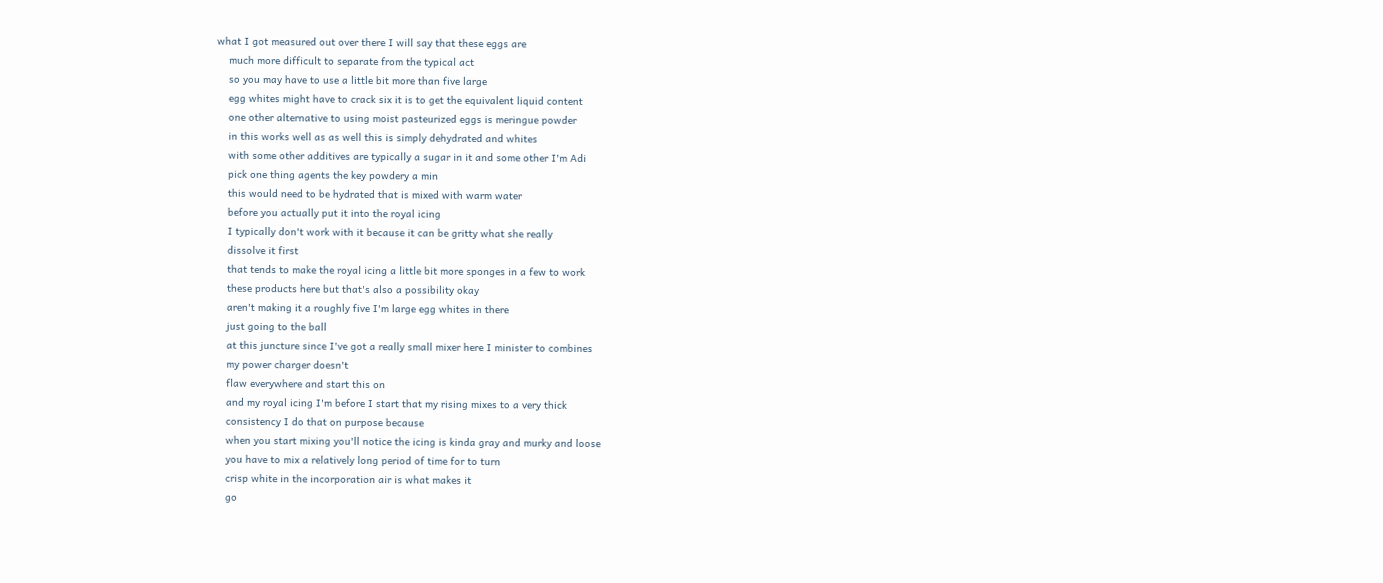what I got measured out over there I will say that these eggs are
    much more difficult to separate from the typical act
    so you may have to use a little bit more than five large
    egg whites might have to crack six it is to get the equivalent liquid content
    one other alternative to using moist pasteurized eggs is meringue powder
    in this works well as as well this is simply dehydrated and whites
    with some other additives are typically a sugar in it and some other I'm Adi
    pick one thing agents the key powdery a min
    this would need to be hydrated that is mixed with warm water
    before you actually put it into the royal icing
    I typically don't work with it because it can be gritty what she really
    dissolve it first
    that tends to make the royal icing a little bit more sponges in a few to work
    these products here but that's also a possibility okay
    aren't making it a roughly five I'm large egg whites in there
    just going to the ball
    at this juncture since I've got a really small mixer here I minister to combines
    my power charger doesn't
    flaw everywhere and start this on
    and my royal icing I'm before I start that my rising mixes to a very thick
    consistency I do that on purpose because
    when you start mixing you'll notice the icing is kinda gray and murky and loose
    you have to mix a relatively long period of time for to turn
    crisp white in the incorporation air is what makes it
    go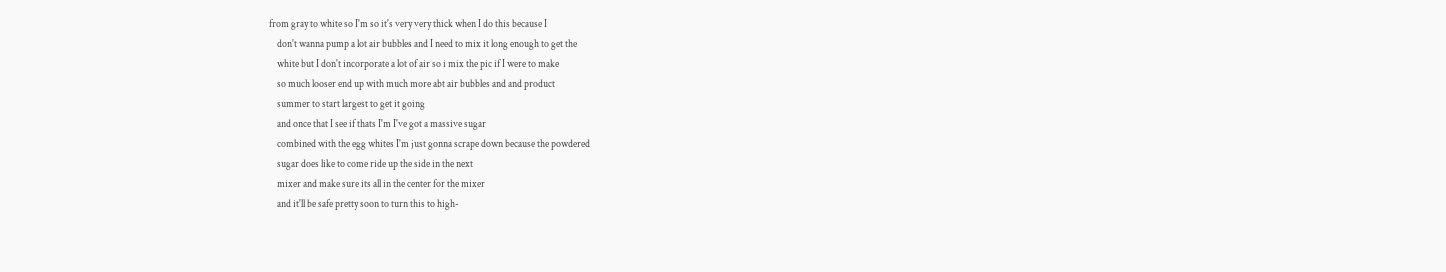from gray to white so I'm so it's very very thick when I do this because I
    don't wanna pump a lot air bubbles and I need to mix it long enough to get the
    white but I don't incorporate a lot of air so i mix the pic if I were to make
    so much looser end up with much more abt air bubbles and and product
    summer to start largest to get it going
    and once that I see if thats I'm I've got a massive sugar
    combined with the egg whites I'm just gonna scrape down because the powdered
    sugar does like to come ride up the side in the next
    mixer and make sure its all in the center for the mixer
    and it'll be safe pretty soon to turn this to high-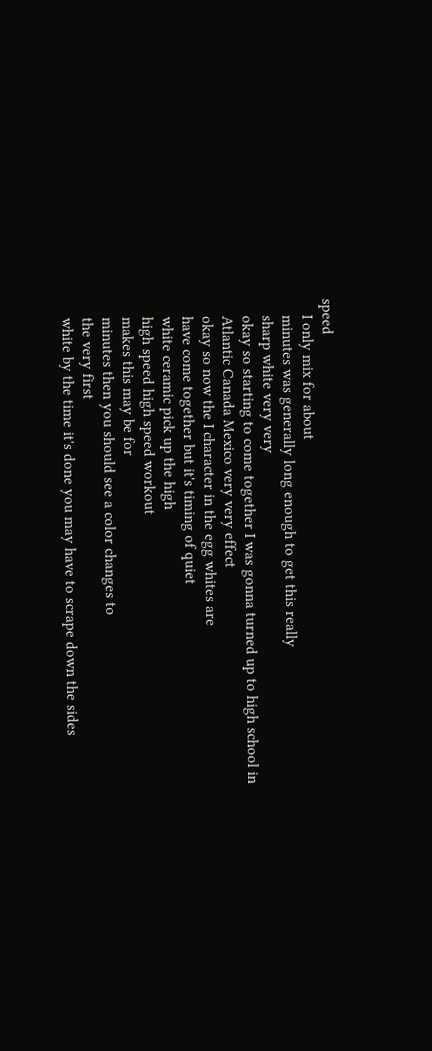speed
    I only mix for about
    minutes was generally long enough to get this really
    sharp white very very
    okay so starting to come together I was gonna turned up to high school in
    Atlantic Canada Mexico very very effect
    okay so now the I character in the egg whites are
    have come together but it's timing of quiet
    white ceramic pick up the high
    high speed high speed workout
    makes this may be for
    minutes then you should see a color changes to
    the very first
    white by the time it's done you may have to scrape down the sides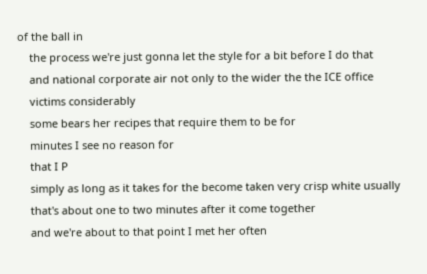of the ball in
    the process we're just gonna let the style for a bit before I do that
    and national corporate air not only to the wider the the ICE office
    victims considerably
    some bears her recipes that require them to be for
    minutes I see no reason for
    that I P
    simply as long as it takes for the become taken very crisp white usually
    that's about one to two minutes after it come together
    and we're about to that point I met her often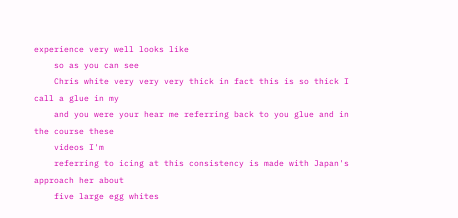experience very well looks like
    so as you can see
    Chris white very very very thick in fact this is so thick I call a glue in my
    and you were your hear me referring back to you glue and in the course these
    videos I'm
    referring to icing at this consistency is made with Japan's approach her about
    five large egg whites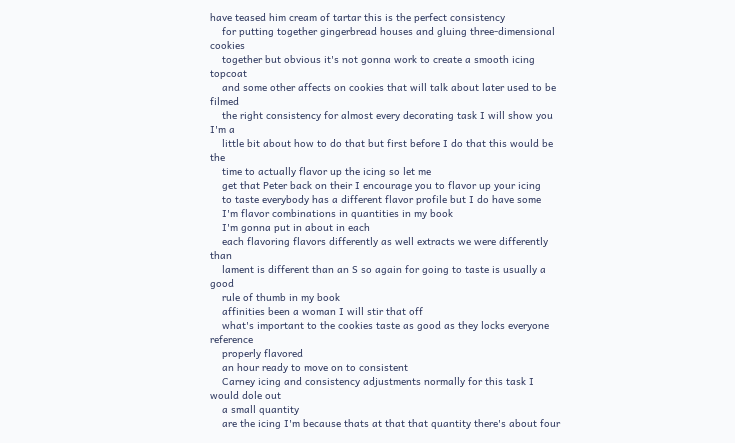have teased him cream of tartar this is the perfect consistency
    for putting together gingerbread houses and gluing three-dimensional cookies
    together but obvious it's not gonna work to create a smooth icing topcoat
    and some other affects on cookies that will talk about later used to be filmed
    the right consistency for almost every decorating task I will show you I'm a
    little bit about how to do that but first before I do that this would be the
    time to actually flavor up the icing so let me
    get that Peter back on their I encourage you to flavor up your icing
    to taste everybody has a different flavor profile but I do have some
    I'm flavor combinations in quantities in my book
    I'm gonna put in about in each
    each flavoring flavors differently as well extracts we were differently than
    lament is different than an S so again for going to taste is usually a good
    rule of thumb in my book
    affinities been a woman I will stir that off
    what's important to the cookies taste as good as they locks everyone reference
    properly flavored
    an hour ready to move on to consistent
    Carney icing and consistency adjustments normally for this task I would dole out
    a small quantity
    are the icing I'm because thats at that that quantity there's about four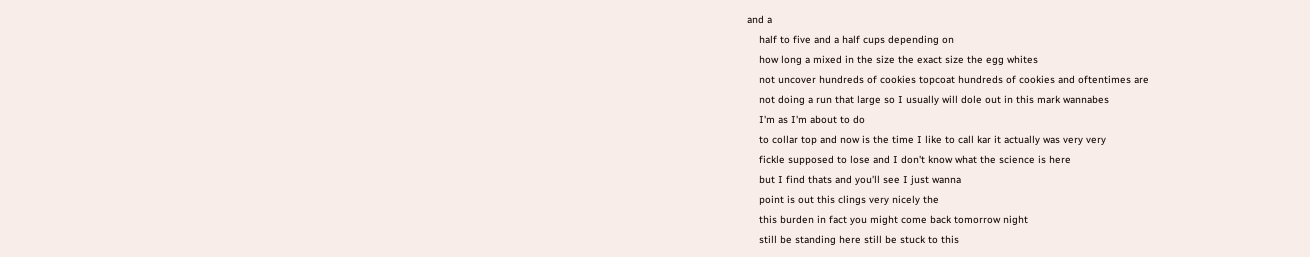and a
    half to five and a half cups depending on
    how long a mixed in the size the exact size the egg whites
    not uncover hundreds of cookies topcoat hundreds of cookies and oftentimes are
    not doing a run that large so I usually will dole out in this mark wannabes
    I'm as I'm about to do
    to collar top and now is the time I like to call kar it actually was very very
    fickle supposed to lose and I don't know what the science is here
    but I find thats and you'll see I just wanna
    point is out this clings very nicely the
    this burden in fact you might come back tomorrow night
    still be standing here still be stuck to this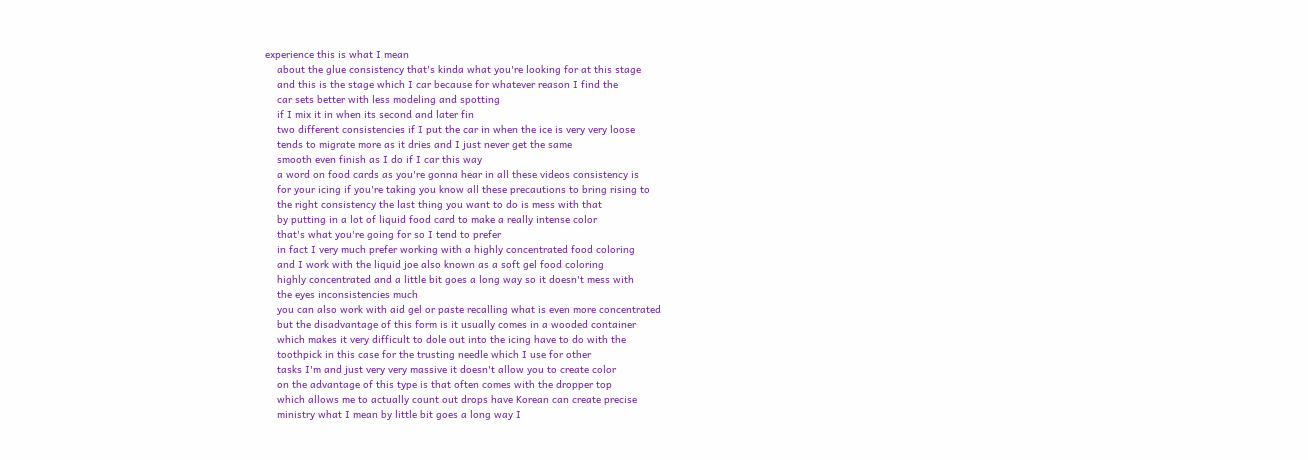experience this is what I mean
    about the glue consistency that's kinda what you're looking for at this stage
    and this is the stage which I car because for whatever reason I find the
    car sets better with less modeling and spotting
    if I mix it in when its second and later fin
    two different consistencies if I put the car in when the ice is very very loose
    tends to migrate more as it dries and I just never get the same
    smooth even finish as I do if I car this way
    a word on food cards as you're gonna hear in all these videos consistency is
    for your icing if you're taking you know all these precautions to bring rising to
    the right consistency the last thing you want to do is mess with that
    by putting in a lot of liquid food card to make a really intense color
    that's what you're going for so I tend to prefer
    in fact I very much prefer working with a highly concentrated food coloring
    and I work with the liquid joe also known as a soft gel food coloring
    highly concentrated and a little bit goes a long way so it doesn't mess with
    the eyes inconsistencies much
    you can also work with aid gel or paste recalling what is even more concentrated
    but the disadvantage of this form is it usually comes in a wooded container
    which makes it very difficult to dole out into the icing have to do with the
    toothpick in this case for the trusting needle which I use for other
    tasks I'm and just very very massive it doesn't allow you to create color
    on the advantage of this type is that often comes with the dropper top
    which allows me to actually count out drops have Korean can create precise
    ministry what I mean by little bit goes a long way I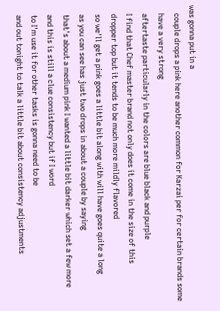was gonna put in a
    couple drops a pink here another common for Karzai per for certain brands some
    have a very strong
    aftertaste particularly in the colors are blue black and purple
    I find that Chef master brand not only does it come in the size of this
    dropper top but it tends to be much more mildly flavored
    so we'll get a pink goes a little bit along with will have goes quite a long
    as you can see has just two drops in about a couple by saying
    that's about a medium pink I wanted a little bit darker which set a few more
    and this is still a clue consistency but if I word
    to I'm use it for other tasks is gonna need to be
    and out tonight to talk a little bit about consistency adjustments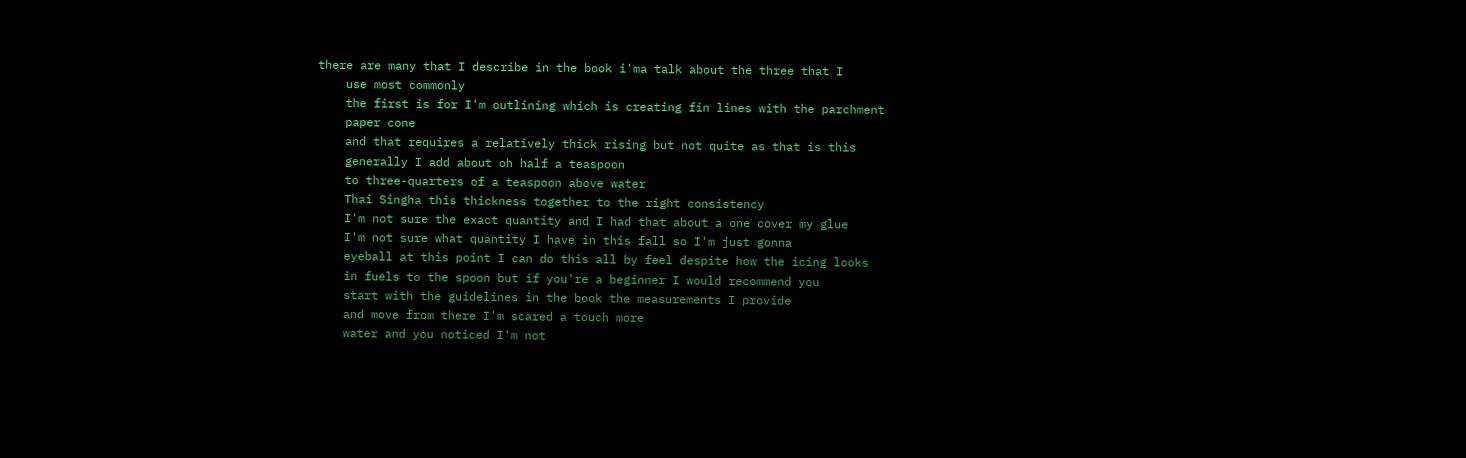there are many that I describe in the book i'ma talk about the three that I
    use most commonly
    the first is for I'm outlining which is creating fin lines with the parchment
    paper cone
    and that requires a relatively thick rising but not quite as that is this
    generally I add about oh half a teaspoon
    to three-quarters of a teaspoon above water
    Thai Singha this thickness together to the right consistency
    I'm not sure the exact quantity and I had that about a one cover my glue
    I'm not sure what quantity I have in this fall so I'm just gonna
    eyeball at this point I can do this all by feel despite how the icing looks
    in fuels to the spoon but if you're a beginner I would recommend you
    start with the guidelines in the book the measurements I provide
    and move from there I'm scared a touch more
    water and you noticed I'm not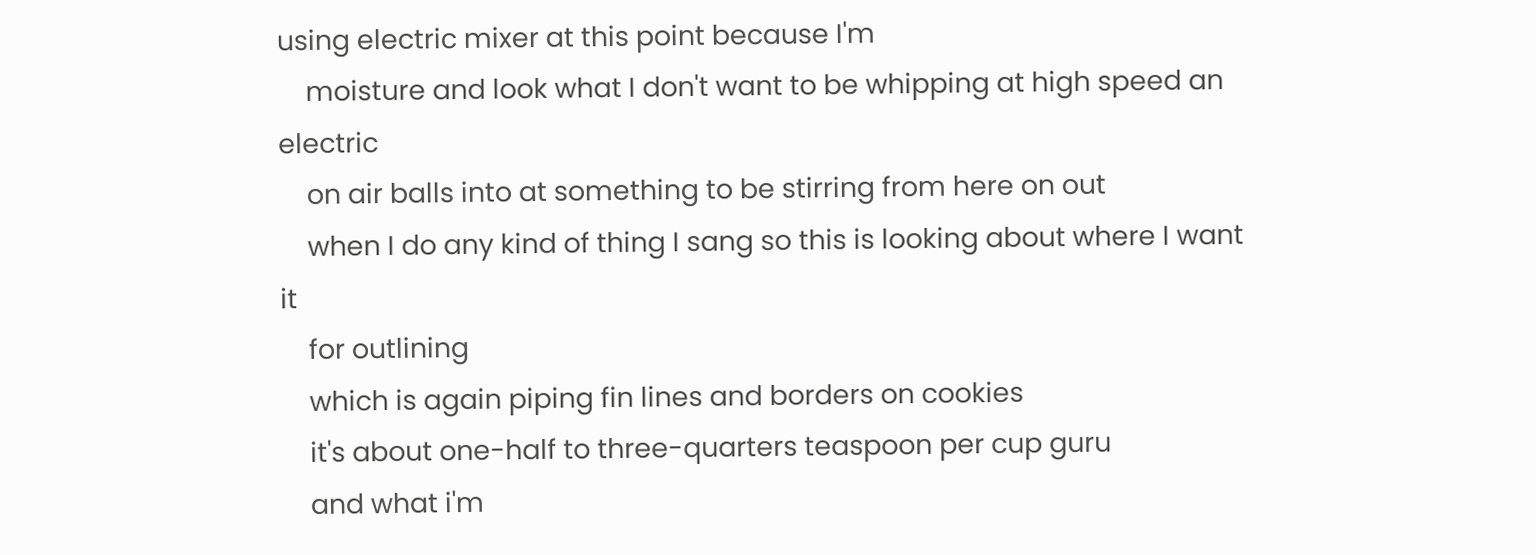using electric mixer at this point because I'm
    moisture and look what I don't want to be whipping at high speed an electric
    on air balls into at something to be stirring from here on out
    when I do any kind of thing I sang so this is looking about where I want it
    for outlining
    which is again piping fin lines and borders on cookies
    it's about one-half to three-quarters teaspoon per cup guru
    and what i'm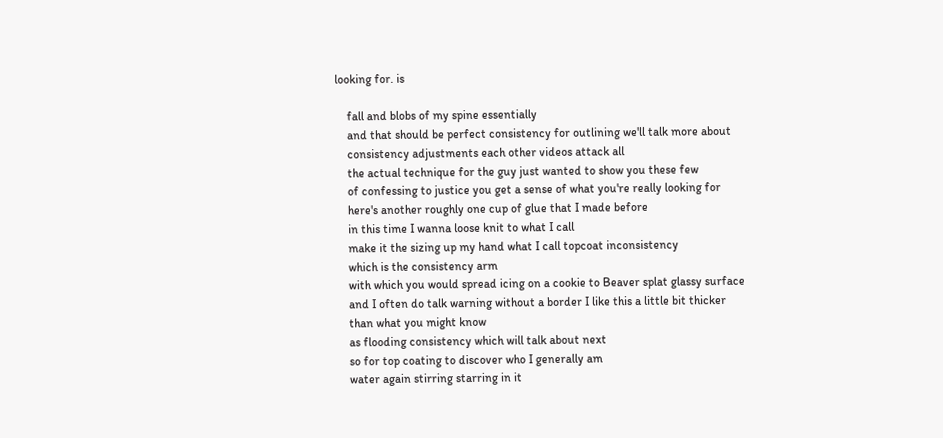looking for. is

    fall and blobs of my spine essentially
    and that should be perfect consistency for outlining we'll talk more about
    consistency adjustments each other videos attack all
    the actual technique for the guy just wanted to show you these few
    of confessing to justice you get a sense of what you're really looking for
    here's another roughly one cup of glue that I made before
    in this time I wanna loose knit to what I call
    make it the sizing up my hand what I call topcoat inconsistency
    which is the consistency arm
    with which you would spread icing on a cookie to Beaver splat glassy surface
    and I often do talk warning without a border I like this a little bit thicker
    than what you might know
    as flooding consistency which will talk about next
    so for top coating to discover who I generally am
    water again stirring starring in it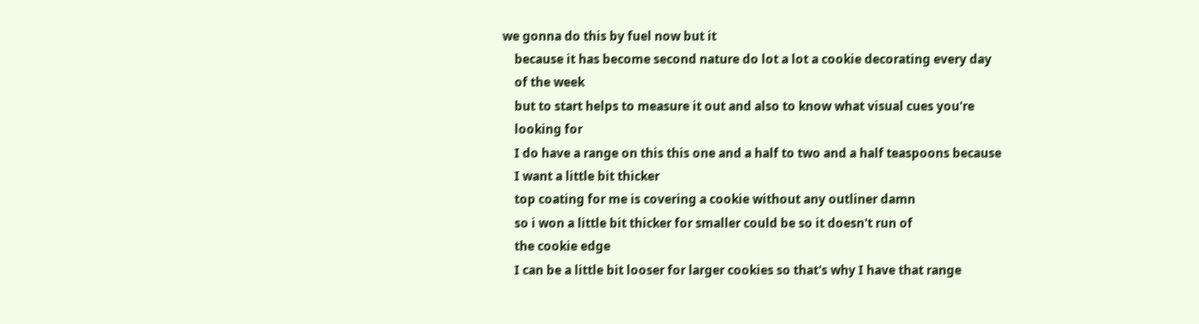we gonna do this by fuel now but it
    because it has become second nature do lot a lot a cookie decorating every day
    of the week
    but to start helps to measure it out and also to know what visual cues you're
    looking for
    I do have a range on this this one and a half to two and a half teaspoons because
    I want a little bit thicker
    top coating for me is covering a cookie without any outliner damn
    so i won a little bit thicker for smaller could be so it doesn't run of
    the cookie edge
    I can be a little bit looser for larger cookies so that's why I have that range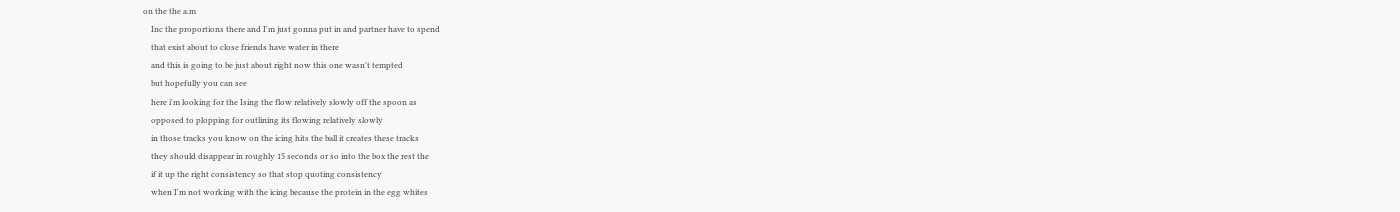on the the a.m
    Inc the proportions there and I'm just gonna put in and partner have to spend
    that exist about to close friends have water in there
    and this is going to be just about right now this one wasn't tempted
    but hopefully you can see
    here i'm looking for the Ising the flow relatively slowly off the spoon as
    opposed to plopping for outlining its flowing relatively slowly
    in those tracks you know on the icing hits the ball it creates these tracks
    they should disappear in roughly 15 seconds or so into the box the rest the
    if it up the right consistency so that stop quoting consistency
    when I'm not working with the icing because the protein in the egg whites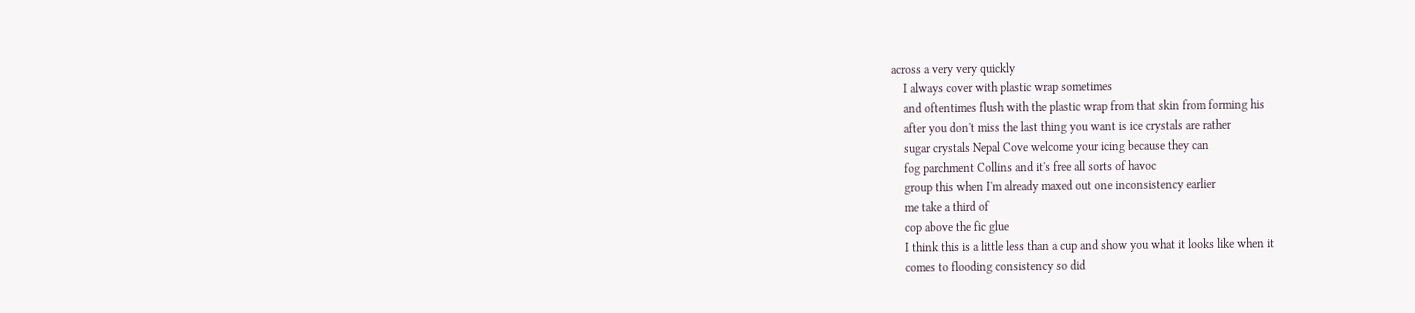across a very very quickly
    I always cover with plastic wrap sometimes
    and oftentimes flush with the plastic wrap from that skin from forming his
    after you don't miss the last thing you want is ice crystals are rather
    sugar crystals Nepal Cove welcome your icing because they can
    fog parchment Collins and it's free all sorts of havoc
    group this when I'm already maxed out one inconsistency earlier
    me take a third of
    cop above the fic glue
    I think this is a little less than a cup and show you what it looks like when it
    comes to flooding consistency so did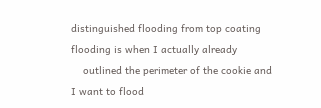distinguished flooding from top coating flooding is when I actually already
    outlined the perimeter of the cookie and I want to flood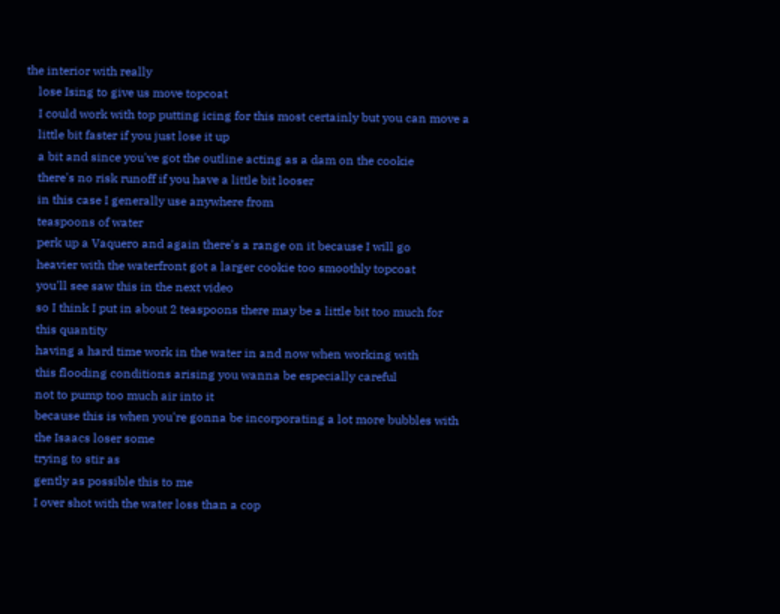the interior with really
    lose Ising to give us move topcoat
    I could work with top putting icing for this most certainly but you can move a
    little bit faster if you just lose it up
    a bit and since you've got the outline acting as a dam on the cookie
    there's no risk runoff if you have a little bit looser
    in this case I generally use anywhere from
    teaspoons of water
    perk up a Vaquero and again there's a range on it because I will go
    heavier with the waterfront got a larger cookie too smoothly topcoat
    you'll see saw this in the next video
    so I think I put in about 2 teaspoons there may be a little bit too much for
    this quantity
    having a hard time work in the water in and now when working with
    this flooding conditions arising you wanna be especially careful
    not to pump too much air into it
    because this is when you're gonna be incorporating a lot more bubbles with
    the Isaacs loser some
    trying to stir as
    gently as possible this to me
    I over shot with the water loss than a cop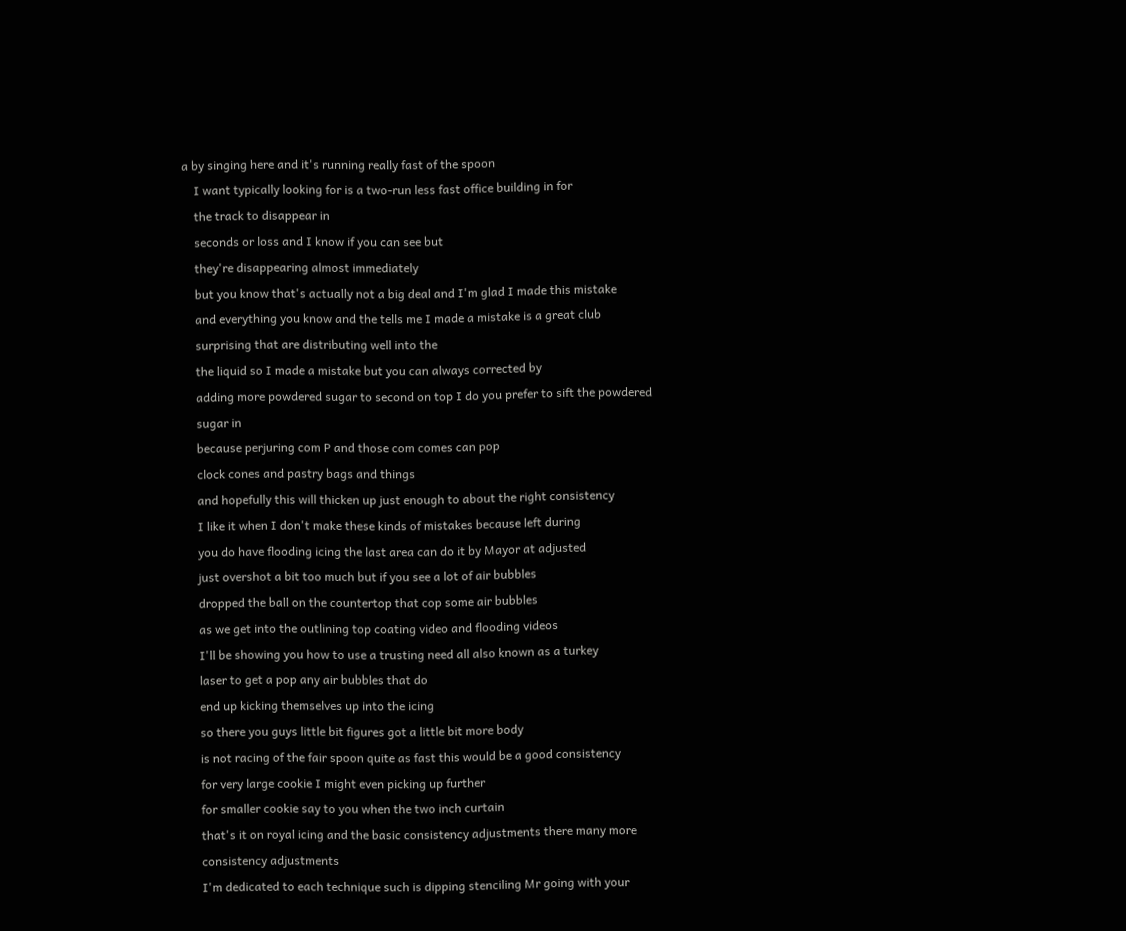a by singing here and it's running really fast of the spoon
    I want typically looking for is a two-run less fast office building in for
    the track to disappear in
    seconds or loss and I know if you can see but
    they're disappearing almost immediately
    but you know that's actually not a big deal and I'm glad I made this mistake
    and everything you know and the tells me I made a mistake is a great club
    surprising that are distributing well into the
    the liquid so I made a mistake but you can always corrected by
    adding more powdered sugar to second on top I do you prefer to sift the powdered
    sugar in
    because perjuring com P and those com comes can pop
    clock cones and pastry bags and things
    and hopefully this will thicken up just enough to about the right consistency
    I like it when I don't make these kinds of mistakes because left during
    you do have flooding icing the last area can do it by Mayor at adjusted
    just overshot a bit too much but if you see a lot of air bubbles
    dropped the ball on the countertop that cop some air bubbles
    as we get into the outlining top coating video and flooding videos
    I'll be showing you how to use a trusting need all also known as a turkey
    laser to get a pop any air bubbles that do
    end up kicking themselves up into the icing
    so there you guys little bit figures got a little bit more body
    is not racing of the fair spoon quite as fast this would be a good consistency
    for very large cookie I might even picking up further
    for smaller cookie say to you when the two inch curtain
    that's it on royal icing and the basic consistency adjustments there many more
    consistency adjustments
    I'm dedicated to each technique such is dipping stenciling Mr going with your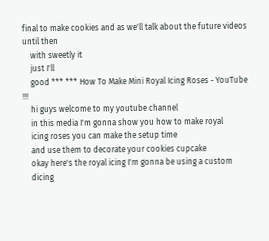final to make cookies and as we'll talk about the future videos until then
    with sweetly it
    just I'll
    good *** *** How To Make Mini Royal Icing Roses - YouTube !!!
    hi guys welcome to my youtube channel
    in this media I'm gonna show you how to make royal
    icing roses you can make the setup time
    and use them to decorate your cookies cupcake
    okay here's the royal icing I'm gonna be using a custom
    dicing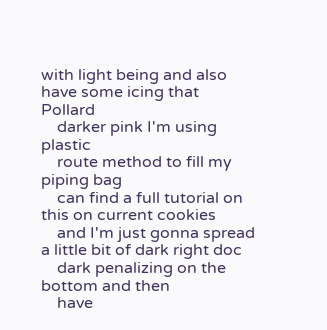with light being and also have some icing that Pollard
    darker pink I'm using plastic
    route method to fill my piping bag
    can find a full tutorial on this on current cookies
    and I'm just gonna spread a little bit of dark right doc
    dark penalizing on the bottom and then
    have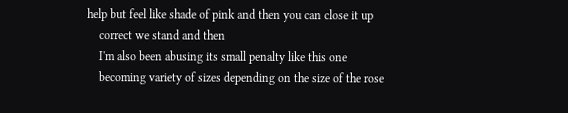help but feel like shade of pink and then you can close it up
    correct we stand and then
    I'm also been abusing its small penalty like this one
    becoming variety of sizes depending on the size of the rose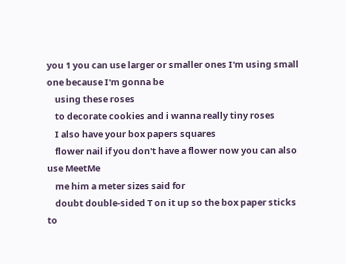you 1 you can use larger or smaller ones I'm using small one because I'm gonna be
    using these roses
    to decorate cookies and i wanna really tiny roses
    I also have your box papers squares
    flower nail if you don't have a flower now you can also use MeetMe
    me him a meter sizes said for
    doubt double-sided T on it up so the box paper sticks to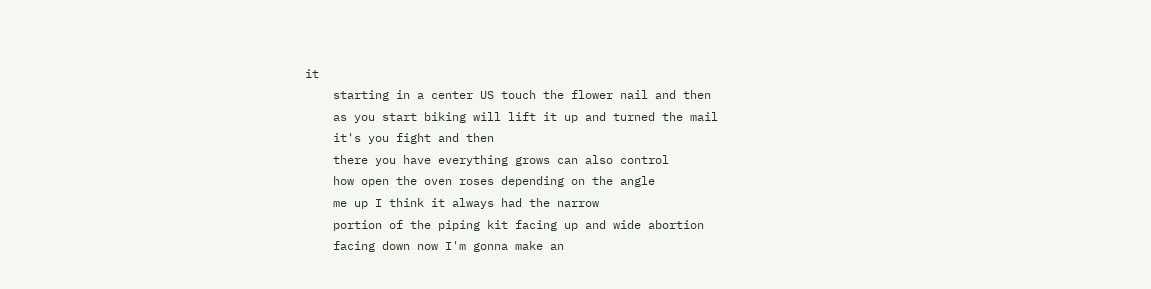it
    starting in a center US touch the flower nail and then
    as you start biking will lift it up and turned the mail
    it's you fight and then
    there you have everything grows can also control
    how open the oven roses depending on the angle
    me up I think it always had the narrow
    portion of the piping kit facing up and wide abortion
    facing down now I'm gonna make an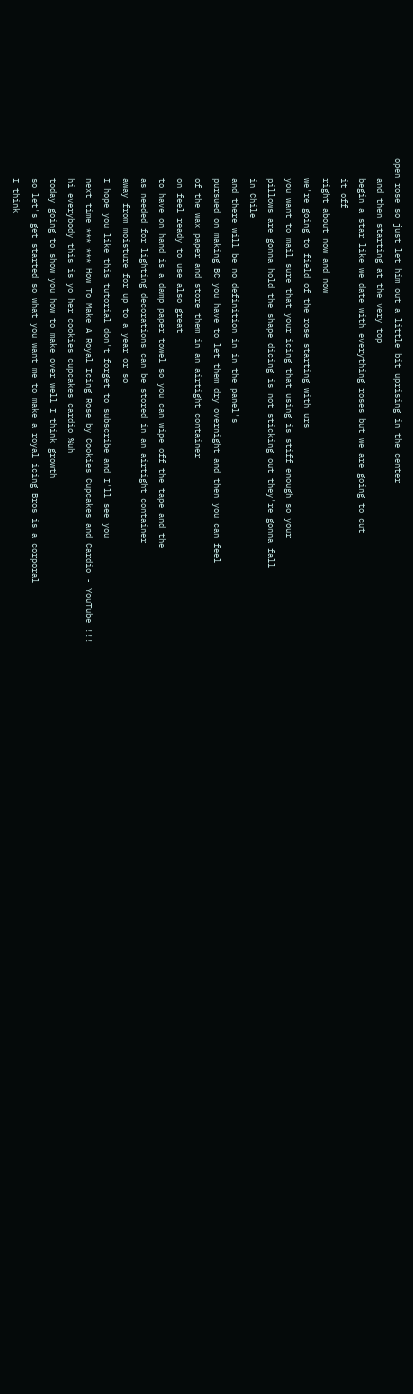open rose so just let him out a little bit uprising in the center
    and then starting at the very top
    begin a star like we date with everything roses but we are going to cut
    it off
    right about now and now
    we're going to field of the rose starting with urs
    you want to mail sure that your icing that using is stiff enough so your
    pillows are gonna hold the shape dicing is not sticking out they're gonna fall
    in Chile
    and there will be no definition in in the panel's
    pursued on making BC you have to let them dry overnight and then you can feel
    of the wax paper and store them in an airtight container
    on feel ready to use also great
    to have on hand is a damp paper towel so you can wipe off the tape and the
    as needed for lighting decorations can be stored in an airtight container
    away from moisture for up to a year or so
    I hope you like this tutorial don't forget to subscribe and I'll see you
    next time *** *** How To Make A Royal Icing Rose by Cookies Cupcakes and Cardio - YouTube !!!
    hi everybody this is yo her cookies cupcakes cardio %uh
    today going to show you how to make over well I think growth
    so let's get started so what you want me to make a royal icing Bros is a corporal
    I think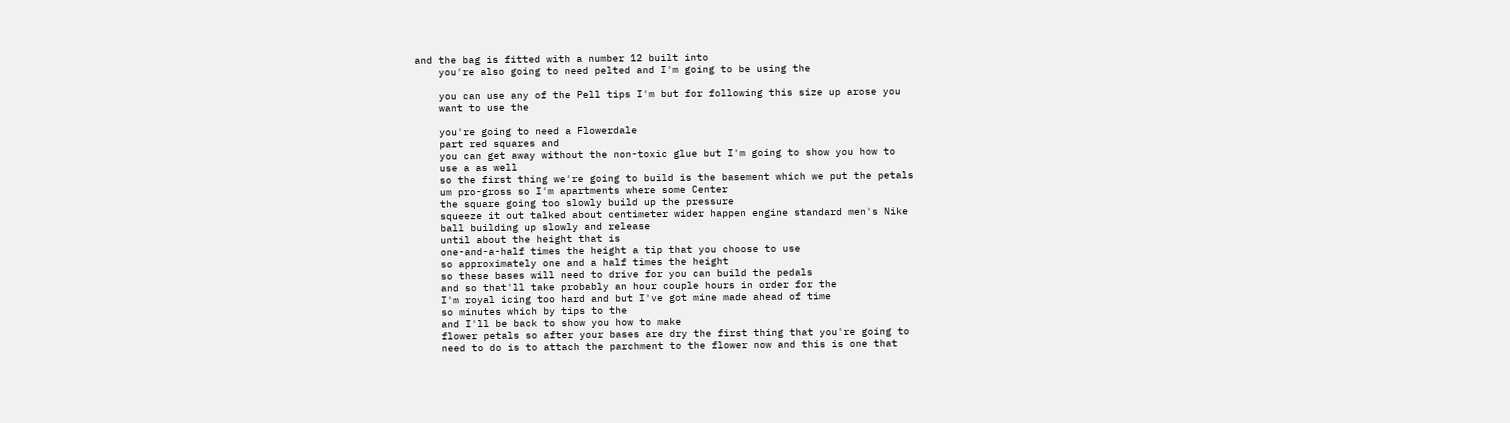and the bag is fitted with a number 12 built into
    you're also going to need pelted and I'm going to be using the

    you can use any of the Pell tips I'm but for following this size up arose you
    want to use the

    you're going to need a Flowerdale
    part red squares and
    you can get away without the non-toxic glue but I'm going to show you how to
    use a as well
    so the first thing we're going to build is the basement which we put the petals
    um pro-gross so I'm apartments where some Center
    the square going too slowly build up the pressure
    squeeze it out talked about centimeter wider happen engine standard men's Nike
    ball building up slowly and release
    until about the height that is
    one-and-a-half times the height a tip that you choose to use
    so approximately one and a half times the height
    so these bases will need to drive for you can build the pedals
    and so that'll take probably an hour couple hours in order for the
    I'm royal icing too hard and but I've got mine made ahead of time
    so minutes which by tips to the
    and I'll be back to show you how to make
    flower petals so after your bases are dry the first thing that you're going to
    need to do is to attach the parchment to the flower now and this is one that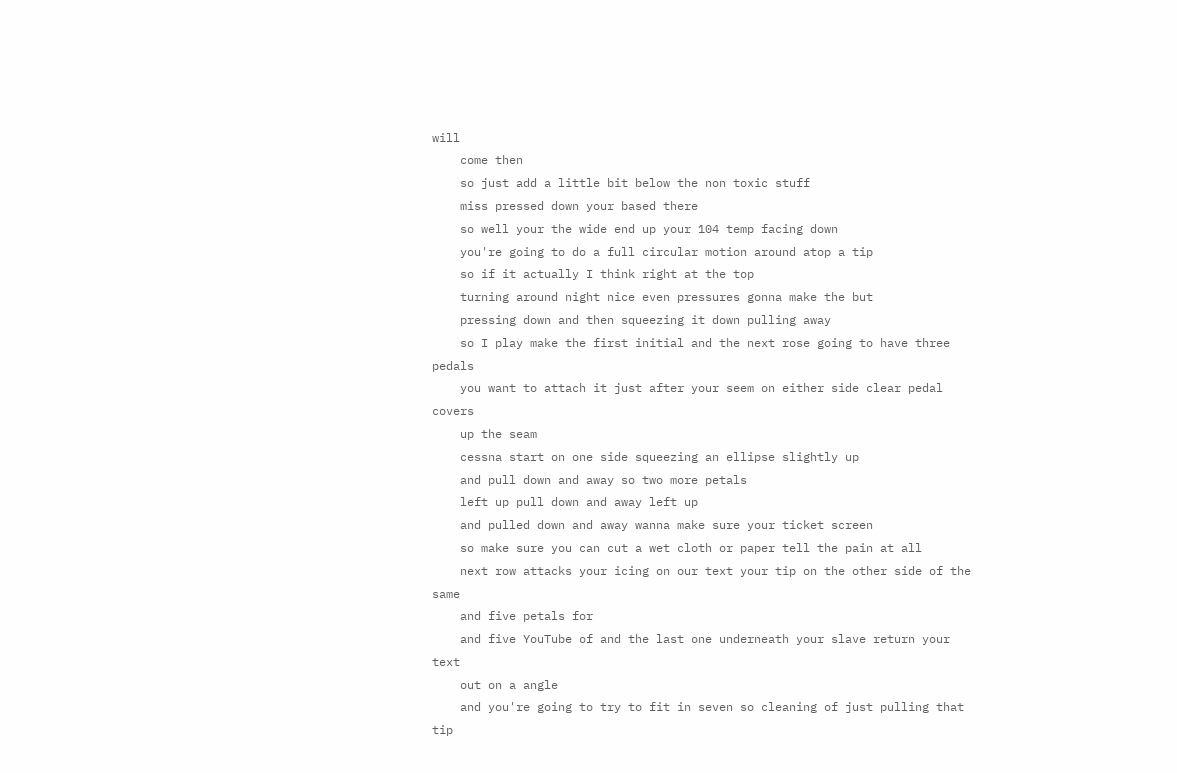will
    come then
    so just add a little bit below the non toxic stuff
    miss pressed down your based there
    so well your the wide end up your 104 temp facing down
    you're going to do a full circular motion around atop a tip
    so if it actually I think right at the top
    turning around night nice even pressures gonna make the but
    pressing down and then squeezing it down pulling away
    so I play make the first initial and the next rose going to have three pedals
    you want to attach it just after your seem on either side clear pedal covers
    up the seam
    cessna start on one side squeezing an ellipse slightly up
    and pull down and away so two more petals
    left up pull down and away left up
    and pulled down and away wanna make sure your ticket screen
    so make sure you can cut a wet cloth or paper tell the pain at all
    next row attacks your icing on our text your tip on the other side of the same
    and five petals for
    and five YouTube of and the last one underneath your slave return your text
    out on a angle
    and you're going to try to fit in seven so cleaning of just pulling that tip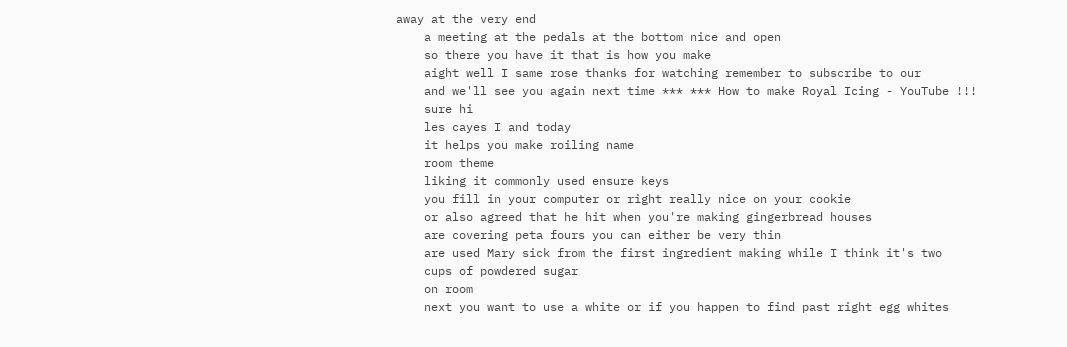away at the very end
    a meeting at the pedals at the bottom nice and open
    so there you have it that is how you make
    aight well I same rose thanks for watching remember to subscribe to our
    and we'll see you again next time *** *** How to make Royal Icing - YouTube !!!
    sure hi
    les cayes I and today
    it helps you make roiling name
    room theme
    liking it commonly used ensure keys
    you fill in your computer or right really nice on your cookie
    or also agreed that he hit when you're making gingerbread houses
    are covering peta fours you can either be very thin
    are used Mary sick from the first ingredient making while I think it's two
    cups of powdered sugar
    on room
    next you want to use a white or if you happen to find past right egg whites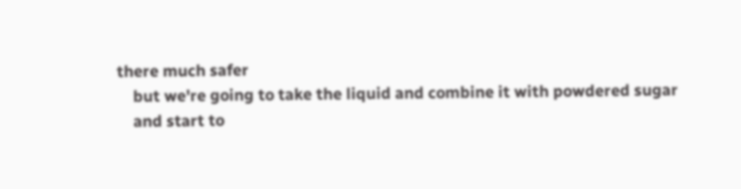there much safer
    but we're going to take the liquid and combine it with powdered sugar
    and start to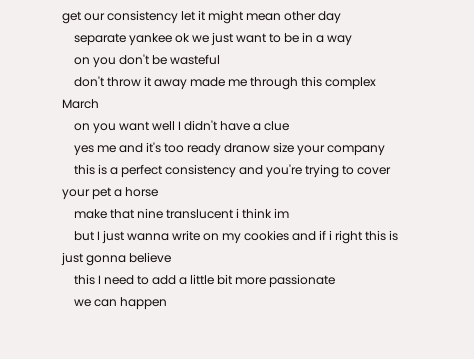get our consistency let it might mean other day
    separate yankee ok we just want to be in a way
    on you don't be wasteful
    don't throw it away made me through this complex March
    on you want well I didn't have a clue
    yes me and it's too ready dranow size your company
    this is a perfect consistency and you're trying to cover your pet a horse
    make that nine translucent i think im
    but I just wanna write on my cookies and if i right this is just gonna believe
    this I need to add a little bit more passionate
    we can happen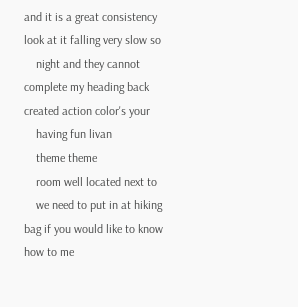and it is a great consistency look at it falling very slow so
    night and they cannot complete my heading back created action color's your
    having fun livan
    theme theme
    room well located next to
    we need to put in at hiking bag if you would like to know how to me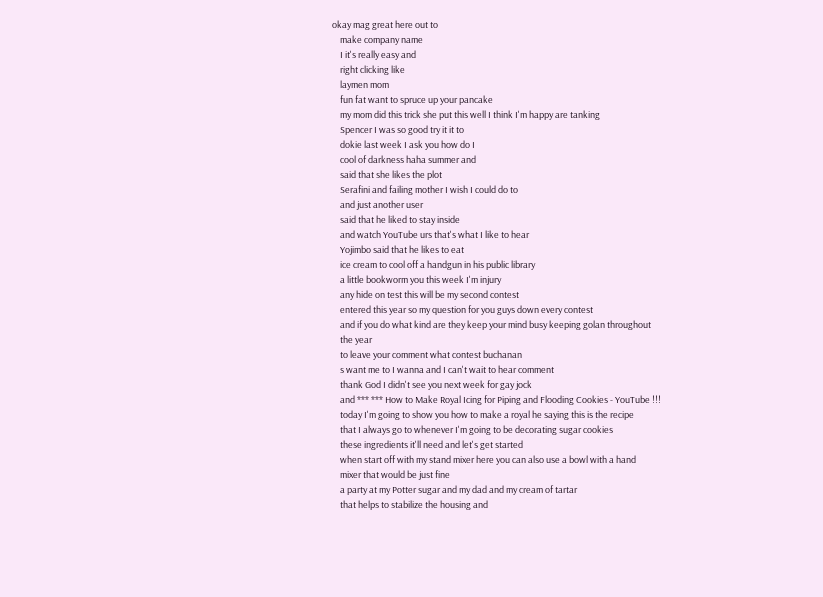okay mag great here out to
    make company name
    I it's really easy and
    right clicking like
    laymen mom
    fun fat want to spruce up your pancake
    my mom did this trick she put this well I think I'm happy are tanking
    Spencer I was so good try it it to
    dokie last week I ask you how do I
    cool of darkness haha summer and
    said that she likes the plot
    Serafini and failing mother I wish I could do to
    and just another user
    said that he liked to stay inside
    and watch YouTube urs that's what I like to hear
    Yojimbo said that he likes to eat
    ice cream to cool off a handgun in his public library
    a little bookworm you this week I'm injury
    any hide on test this will be my second contest
    entered this year so my question for you guys down every contest
    and if you do what kind are they keep your mind busy keeping golan throughout
    the year
    to leave your comment what contest buchanan
    s want me to I wanna and I can't wait to hear comment
    thank God I didn't see you next week for gay jock
    and *** *** How to Make Royal Icing for Piping and Flooding Cookies - YouTube !!!
    today I'm going to show you how to make a royal he saying this is the recipe
    that I always go to whenever I'm going to be decorating sugar cookies
    these ingredients it'll need and let's get started
    when start off with my stand mixer here you can also use a bowl with a hand
    mixer that would be just fine
    a party at my Potter sugar and my dad and my cream of tartar
    that helps to stabilize the housing and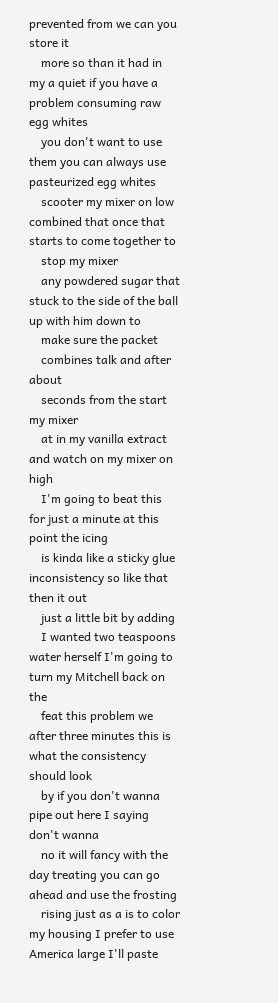prevented from we can you store it
    more so than it had in my a quiet if you have a problem consuming raw egg whites
    you don't want to use them you can always use pasteurized egg whites
    scooter my mixer on low combined that once that starts to come together to
    stop my mixer
    any powdered sugar that stuck to the side of the ball up with him down to
    make sure the packet
    combines talk and after about
    seconds from the start my mixer
    at in my vanilla extract and watch on my mixer on high
    I'm going to beat this for just a minute at this point the icing
    is kinda like a sticky glue inconsistency so like that then it out
    just a little bit by adding
    I wanted two teaspoons water herself I'm going to turn my Mitchell back on the
    feat this problem we after three minutes this is what the consistency should look
    by if you don't wanna pipe out here I saying don't wanna
    no it will fancy with the day treating you can go ahead and use the frosting
    rising just as a is to color my housing I prefer to use America large I'll paste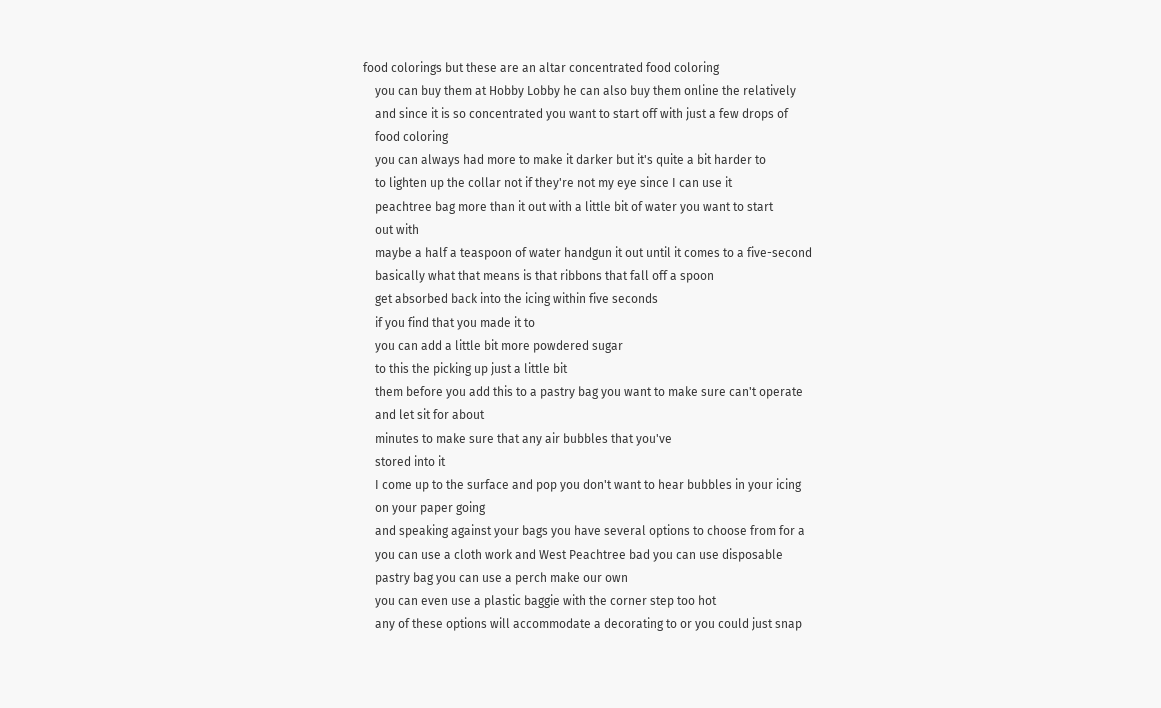food colorings but these are an altar concentrated food coloring
    you can buy them at Hobby Lobby he can also buy them online the relatively
    and since it is so concentrated you want to start off with just a few drops of
    food coloring
    you can always had more to make it darker but it's quite a bit harder to
    to lighten up the collar not if they're not my eye since I can use it
    peachtree bag more than it out with a little bit of water you want to start
    out with
    maybe a half a teaspoon of water handgun it out until it comes to a five-second
    basically what that means is that ribbons that fall off a spoon
    get absorbed back into the icing within five seconds
    if you find that you made it to
    you can add a little bit more powdered sugar
    to this the picking up just a little bit
    them before you add this to a pastry bag you want to make sure can't operate
    and let sit for about
    minutes to make sure that any air bubbles that you've
    stored into it
    I come up to the surface and pop you don't want to hear bubbles in your icing
    on your paper going
    and speaking against your bags you have several options to choose from for a
    you can use a cloth work and West Peachtree bad you can use disposable
    pastry bag you can use a perch make our own
    you can even use a plastic baggie with the corner step too hot
    any of these options will accommodate a decorating to or you could just snap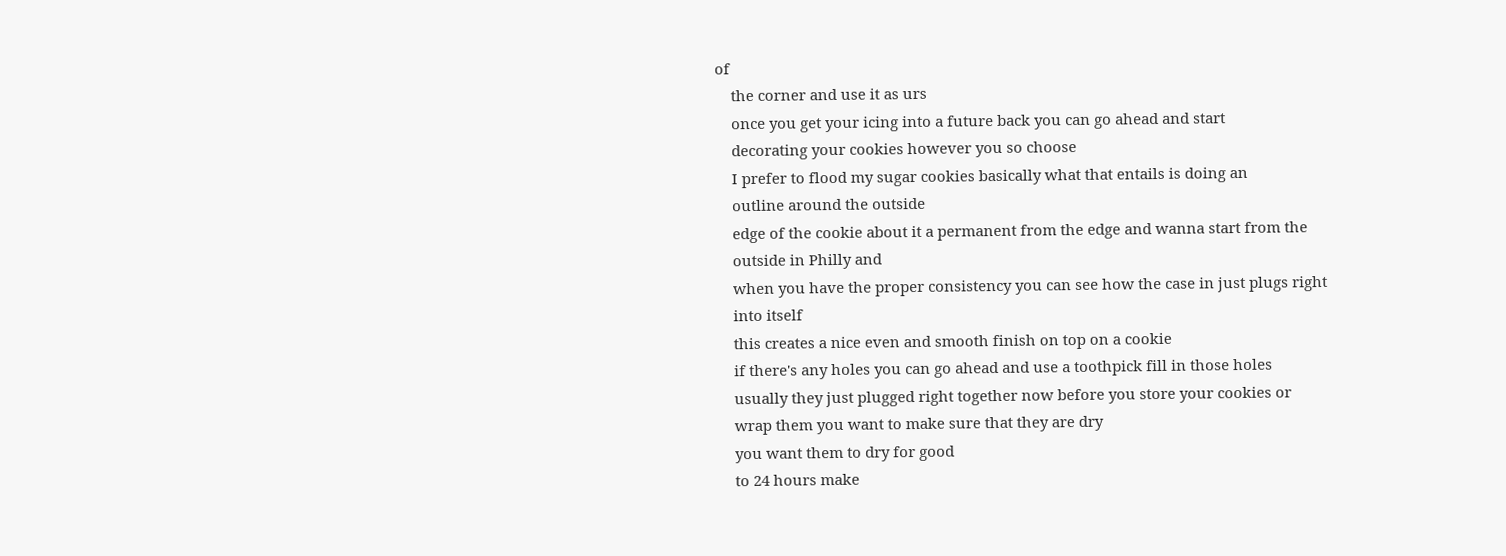of
    the corner and use it as urs
    once you get your icing into a future back you can go ahead and start
    decorating your cookies however you so choose
    I prefer to flood my sugar cookies basically what that entails is doing an
    outline around the outside
    edge of the cookie about it a permanent from the edge and wanna start from the
    outside in Philly and
    when you have the proper consistency you can see how the case in just plugs right
    into itself
    this creates a nice even and smooth finish on top on a cookie
    if there's any holes you can go ahead and use a toothpick fill in those holes
    usually they just plugged right together now before you store your cookies or
    wrap them you want to make sure that they are dry
    you want them to dry for good
    to 24 hours make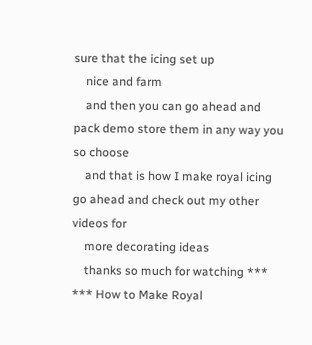sure that the icing set up
    nice and farm
    and then you can go ahead and pack demo store them in any way you so choose
    and that is how I make royal icing go ahead and check out my other videos for
    more decorating ideas
    thanks so much for watching *** *** How to Make Royal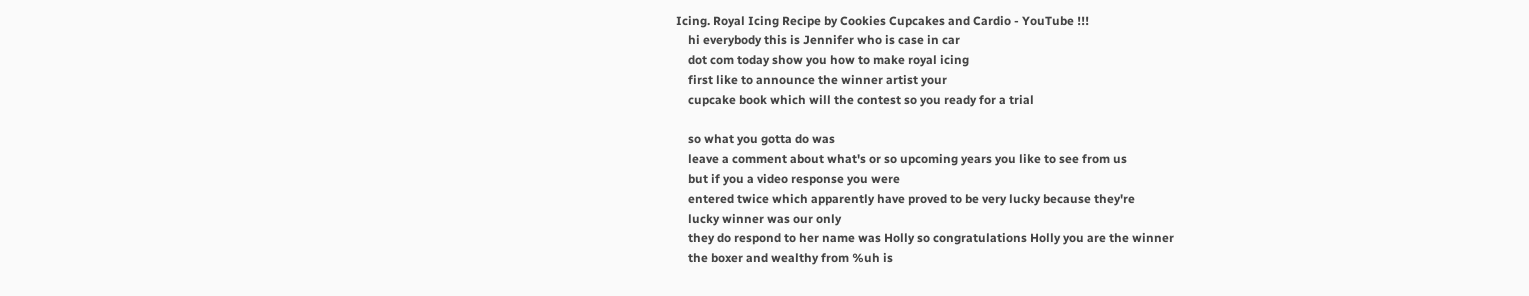Icing. Royal Icing Recipe by Cookies Cupcakes and Cardio - YouTube !!!
    hi everybody this is Jennifer who is case in car
    dot com today show you how to make royal icing
    first like to announce the winner artist your
    cupcake book which will the contest so you ready for a trial

    so what you gotta do was
    leave a comment about what's or so upcoming years you like to see from us
    but if you a video response you were
    entered twice which apparently have proved to be very lucky because they're
    lucky winner was our only
    they do respond to her name was Holly so congratulations Holly you are the winner
    the boxer and wealthy from %uh is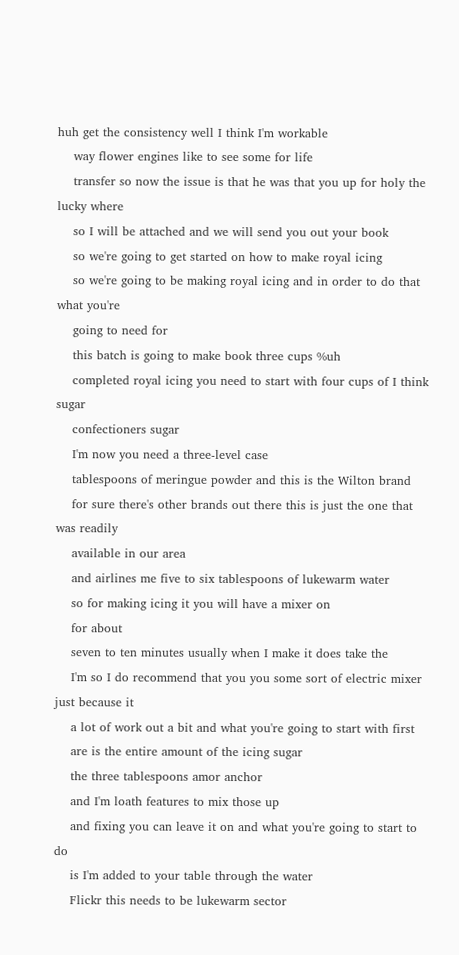huh get the consistency well I think I'm workable
    way flower engines like to see some for life
    transfer so now the issue is that he was that you up for holy the lucky where
    so I will be attached and we will send you out your book
    so we're going to get started on how to make royal icing
    so we're going to be making royal icing and in order to do that what you're
    going to need for
    this batch is going to make book three cups %uh
    completed royal icing you need to start with four cups of I think sugar
    confectioners sugar
    I'm now you need a three-level case
    tablespoons of meringue powder and this is the Wilton brand
    for sure there's other brands out there this is just the one that was readily
    available in our area
    and airlines me five to six tablespoons of lukewarm water
    so for making icing it you will have a mixer on
    for about
    seven to ten minutes usually when I make it does take the
    I'm so I do recommend that you you some sort of electric mixer just because it
    a lot of work out a bit and what you're going to start with first
    are is the entire amount of the icing sugar
    the three tablespoons amor anchor
    and I'm loath features to mix those up
    and fixing you can leave it on and what you're going to start to do
    is I'm added to your table through the water
    Flickr this needs to be lukewarm sector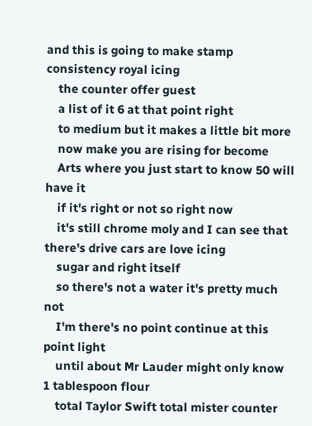and this is going to make stamp consistency royal icing
    the counter offer guest
    a list of it 6 at that point right
    to medium but it makes a little bit more
    now make you are rising for become
    Arts where you just start to know 50 will have it
    if it's right or not so right now
    it's still chrome moly and I can see that there's drive cars are love icing
    sugar and right itself
    so there's not a water it's pretty much not
    I'm there's no point continue at this point light
    until about Mr Lauder might only know 1 tablespoon flour
    total Taylor Swift total mister counter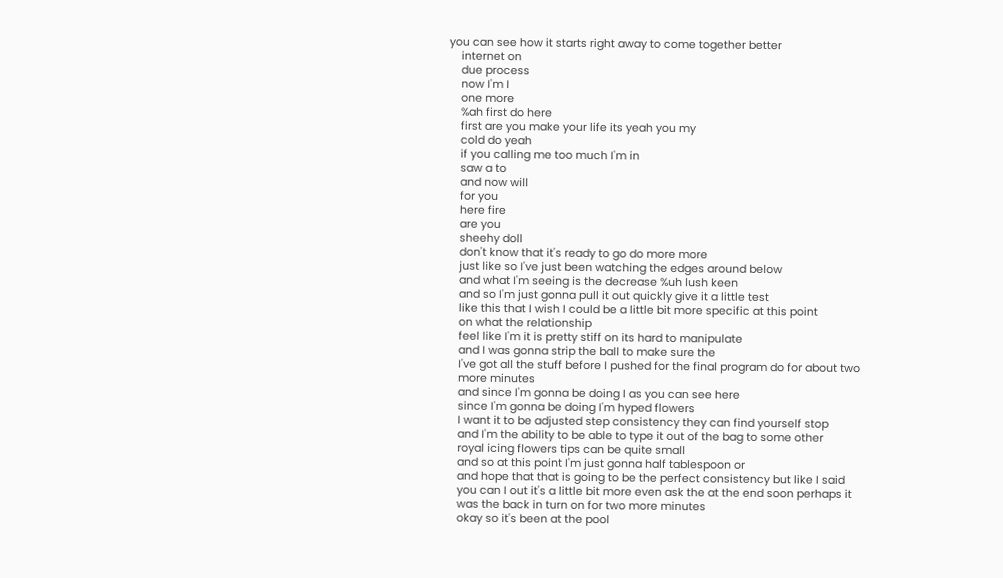you can see how it starts right away to come together better
    internet on
    due process
    now I'm I
    one more
    %ah first do here
    first are you make your life its yeah you my
    cold do yeah
    if you calling me too much I'm in
    saw a to
    and now will
    for you
    here fire
    are you
    sheehy doll
    don't know that it's ready to go do more more
    just like so I've just been watching the edges around below
    and what I'm seeing is the decrease %uh lush keen
    and so I'm just gonna pull it out quickly give it a little test
    like this that I wish I could be a little bit more specific at this point
    on what the relationship
    feel like I'm it is pretty stiff on its hard to manipulate
    and I was gonna strip the ball to make sure the
    I've got all the stuff before I pushed for the final program do for about two
    more minutes
    and since I'm gonna be doing I as you can see here
    since I'm gonna be doing I'm hyped flowers
    I want it to be adjusted step consistency they can find yourself stop
    and I'm the ability to be able to type it out of the bag to some other
    royal icing flowers tips can be quite small
    and so at this point I'm just gonna half tablespoon or
    and hope that that is going to be the perfect consistency but like I said
    you can I out it's a little bit more even ask the at the end soon perhaps it
    was the back in turn on for two more minutes
    okay so it's been at the pool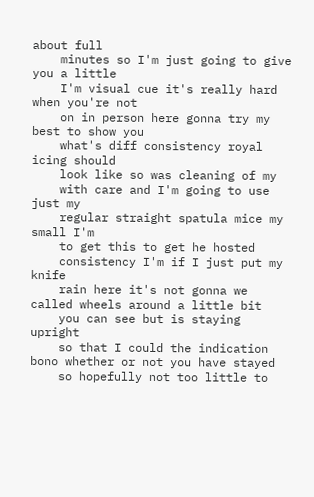about full
    minutes so I'm just going to give you a little
    I'm visual cue it's really hard when you're not
    on in person here gonna try my best to show you
    what's diff consistency royal icing should
    look like so was cleaning of my
    with care and I'm going to use just my
    regular straight spatula mice my small I'm
    to get this to get he hosted
    consistency I'm if I just put my knife
    rain here it's not gonna we called wheels around a little bit
    you can see but is staying upright
    so that I could the indication bono whether or not you have stayed
    so hopefully not too little to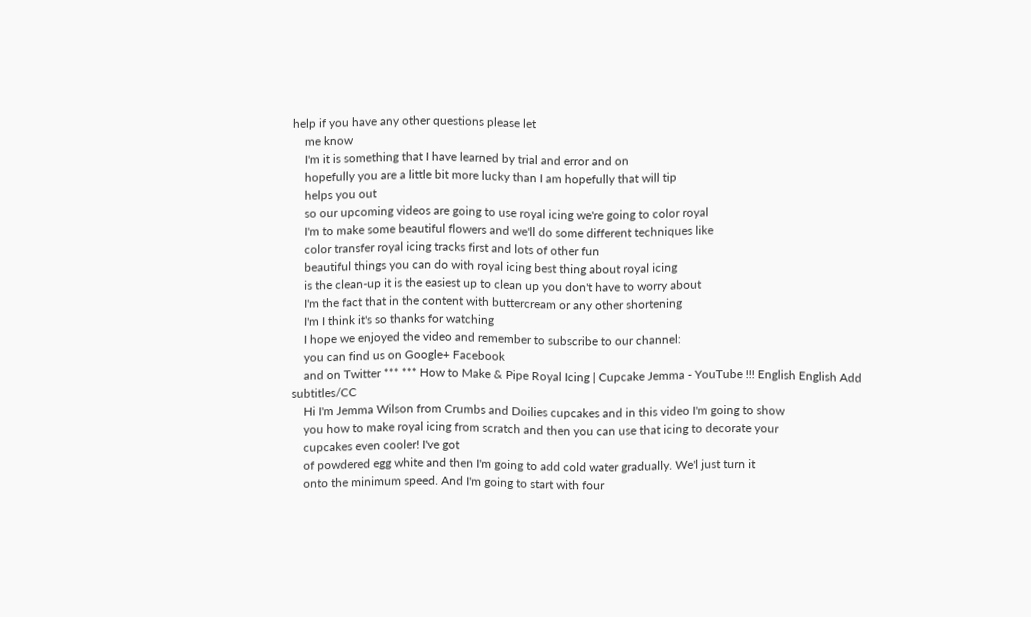help if you have any other questions please let
    me know
    I'm it is something that I have learned by trial and error and on
    hopefully you are a little bit more lucky than I am hopefully that will tip
    helps you out
    so our upcoming videos are going to use royal icing we're going to color royal
    I'm to make some beautiful flowers and we'll do some different techniques like
    color transfer royal icing tracks first and lots of other fun
    beautiful things you can do with royal icing best thing about royal icing
    is the clean-up it is the easiest up to clean up you don't have to worry about
    I'm the fact that in the content with buttercream or any other shortening
    I'm I think it's so thanks for watching
    I hope we enjoyed the video and remember to subscribe to our channel:
    you can find us on Google+ Facebook
    and on Twitter *** *** How to Make & Pipe Royal Icing | Cupcake Jemma - YouTube !!! English English Add subtitles/CC
    Hi I'm Jemma Wilson from Crumbs and Doilies cupcakes and in this video I'm going to show
    you how to make royal icing from scratch and then you can use that icing to decorate your
    cupcakes even cooler! I've got
    of powdered egg white and then I'm going to add cold water gradually. We'l just turn it
    onto the minimum speed. And I'm going to start with four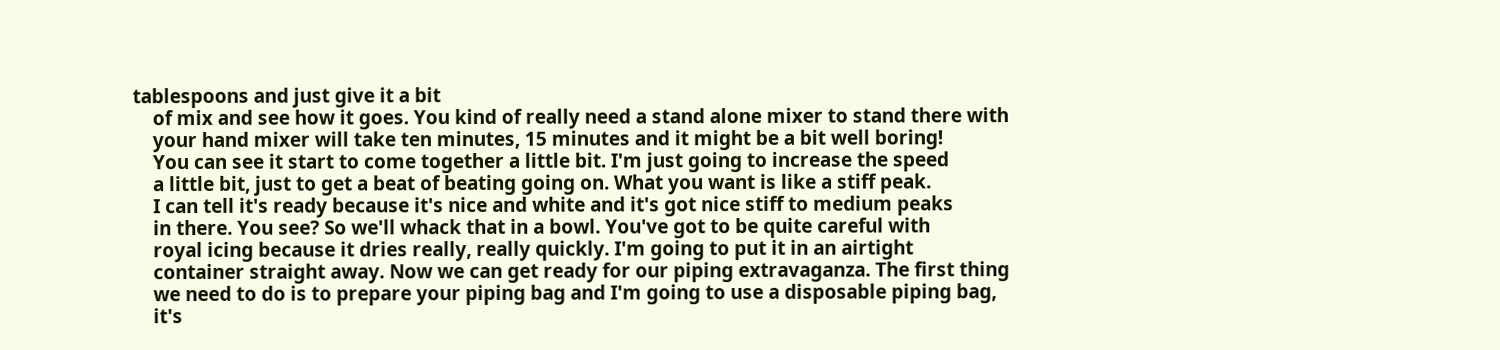tablespoons and just give it a bit
    of mix and see how it goes. You kind of really need a stand alone mixer to stand there with
    your hand mixer will take ten minutes, 15 minutes and it might be a bit well boring!
    You can see it start to come together a little bit. I'm just going to increase the speed
    a little bit, just to get a beat of beating going on. What you want is like a stiff peak.
    I can tell it's ready because it's nice and white and it's got nice stiff to medium peaks
    in there. You see? So we'll whack that in a bowl. You've got to be quite careful with
    royal icing because it dries really, really quickly. I'm going to put it in an airtight
    container straight away. Now we can get ready for our piping extravaganza. The first thing
    we need to do is to prepare your piping bag and I'm going to use a disposable piping bag,
    it's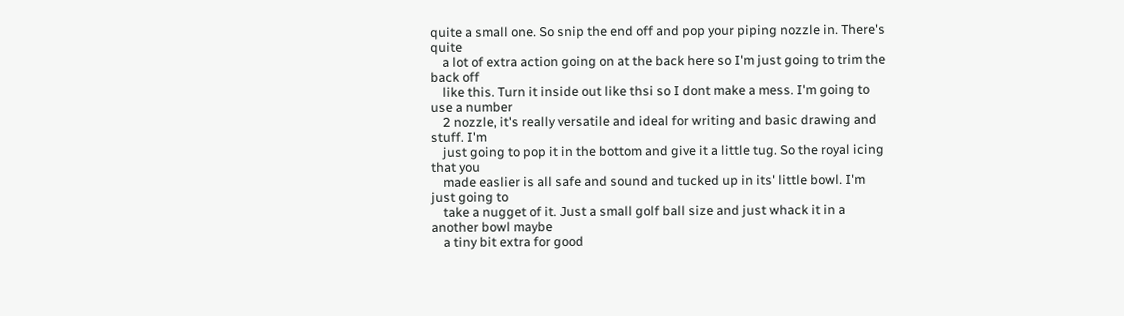quite a small one. So snip the end off and pop your piping nozzle in. There's quite
    a lot of extra action going on at the back here so I'm just going to trim the back off
    like this. Turn it inside out like thsi so I dont make a mess. I'm going to use a number
    2 nozzle, it's really versatile and ideal for writing and basic drawing and stuff. I'm
    just going to pop it in the bottom and give it a little tug. So the royal icing that you
    made easlier is all safe and sound and tucked up in its' little bowl. I'm just going to
    take a nugget of it. Just a small golf ball size and just whack it in a another bowl maybe
    a tiny bit extra for good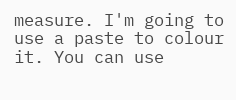measure. I'm going to use a paste to colour it. You can use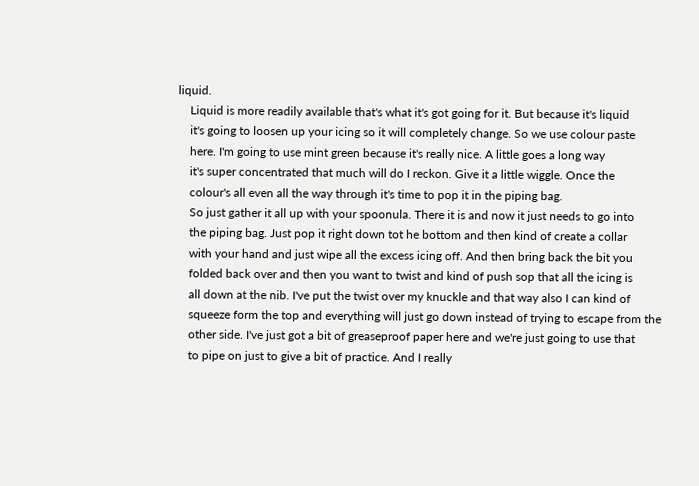liquid.
    Liquid is more readily available that's what it's got going for it. But because it's liquid
    it's going to loosen up your icing so it will completely change. So we use colour paste
    here. I'm going to use mint green because it's really nice. A little goes a long way
    it's super concentrated that much will do I reckon. Give it a little wiggle. Once the
    colour's all even all the way through it's time to pop it in the piping bag.
    So just gather it all up with your spoonula. There it is and now it just needs to go into
    the piping bag. Just pop it right down tot he bottom and then kind of create a collar
    with your hand and just wipe all the excess icing off. And then bring back the bit you
    folded back over and then you want to twist and kind of push sop that all the icing is
    all down at the nib. I've put the twist over my knuckle and that way also I can kind of
    squeeze form the top and everything will just go down instead of trying to escape from the
    other side. I've just got a bit of greaseproof paper here and we're just going to use that
    to pipe on just to give a bit of practice. And I really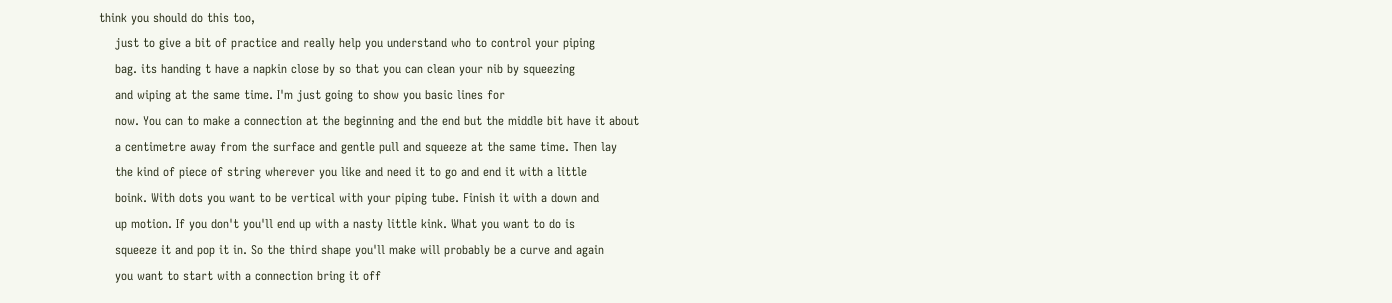think you should do this too,
    just to give a bit of practice and really help you understand who to control your piping
    bag. its handing t have a napkin close by so that you can clean your nib by squeezing
    and wiping at the same time. I'm just going to show you basic lines for
    now. You can to make a connection at the beginning and the end but the middle bit have it about
    a centimetre away from the surface and gentle pull and squeeze at the same time. Then lay
    the kind of piece of string wherever you like and need it to go and end it with a little
    boink. With dots you want to be vertical with your piping tube. Finish it with a down and
    up motion. If you don't you'll end up with a nasty little kink. What you want to do is
    squeeze it and pop it in. So the third shape you'll make will probably be a curve and again
    you want to start with a connection bring it off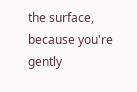the surface, because you're gently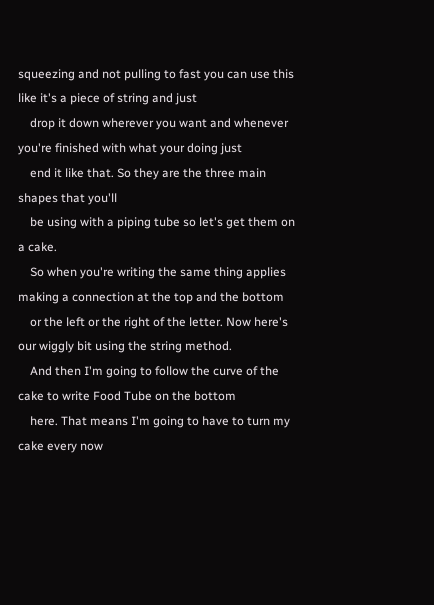squeezing and not pulling to fast you can use this like it's a piece of string and just
    drop it down wherever you want and whenever you're finished with what your doing just
    end it like that. So they are the three main shapes that you'll
    be using with a piping tube so let's get them on a cake.
    So when you're writing the same thing applies making a connection at the top and the bottom
    or the left or the right of the letter. Now here's our wiggly bit using the string method.
    And then I'm going to follow the curve of the cake to write Food Tube on the bottom
    here. That means I'm going to have to turn my cake every now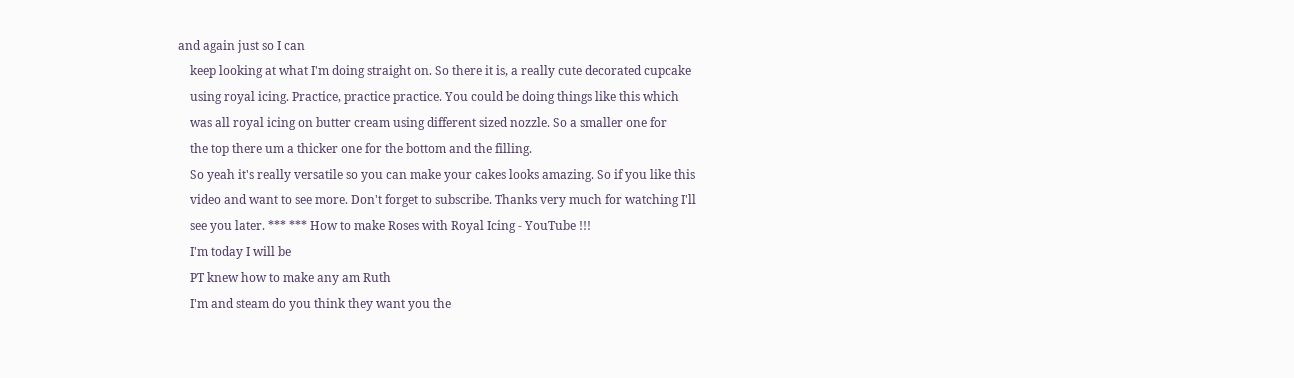and again just so I can
    keep looking at what I'm doing straight on. So there it is, a really cute decorated cupcake
    using royal icing. Practice, practice practice. You could be doing things like this which
    was all royal icing on butter cream using different sized nozzle. So a smaller one for
    the top there um a thicker one for the bottom and the filling.
    So yeah it's really versatile so you can make your cakes looks amazing. So if you like this
    video and want to see more. Don't forget to subscribe. Thanks very much for watching I'll
    see you later. *** *** How to make Roses with Royal Icing - YouTube !!!
    I'm today I will be
    PT knew how to make any am Ruth
    I'm and steam do you think they want you the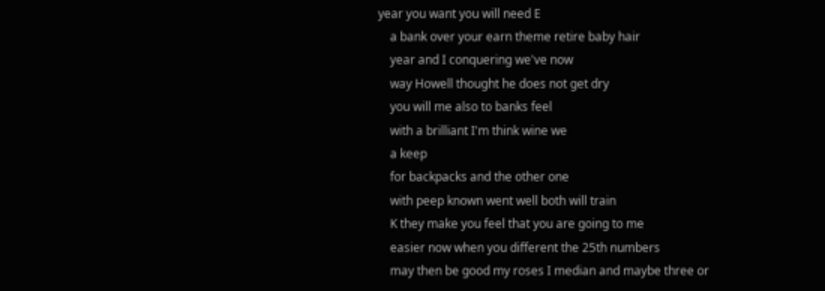year you want you will need E
    a bank over your earn theme retire baby hair
    year and I conquering we've now
    way Howell thought he does not get dry
    you will me also to banks feel
    with a brilliant I'm think wine we
    a keep
    for backpacks and the other one
    with peep known went well both will train
    K they make you feel that you are going to me
    easier now when you different the 25th numbers
    may then be good my roses I median and maybe three or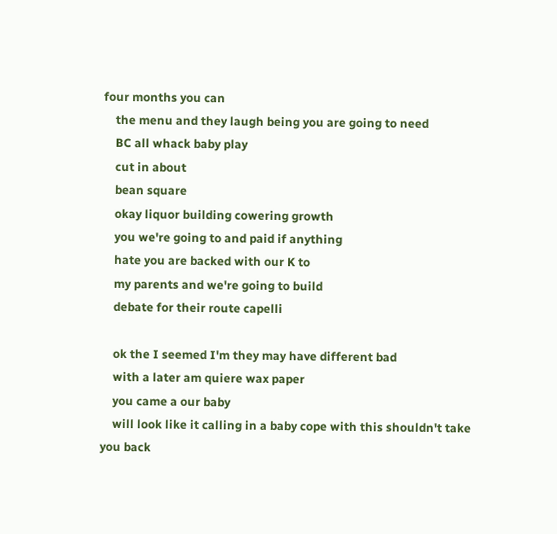four months you can
    the menu and they laugh being you are going to need
    BC all whack baby play
    cut in about
    bean square
    okay liquor building cowering growth
    you we're going to and paid if anything
    hate you are backed with our K to
    my parents and we're going to build
    debate for their route capelli

    ok the I seemed I'm they may have different bad
    with a later am quiere wax paper
    you came a our baby
    will look like it calling in a baby cope with this shouldn't take you back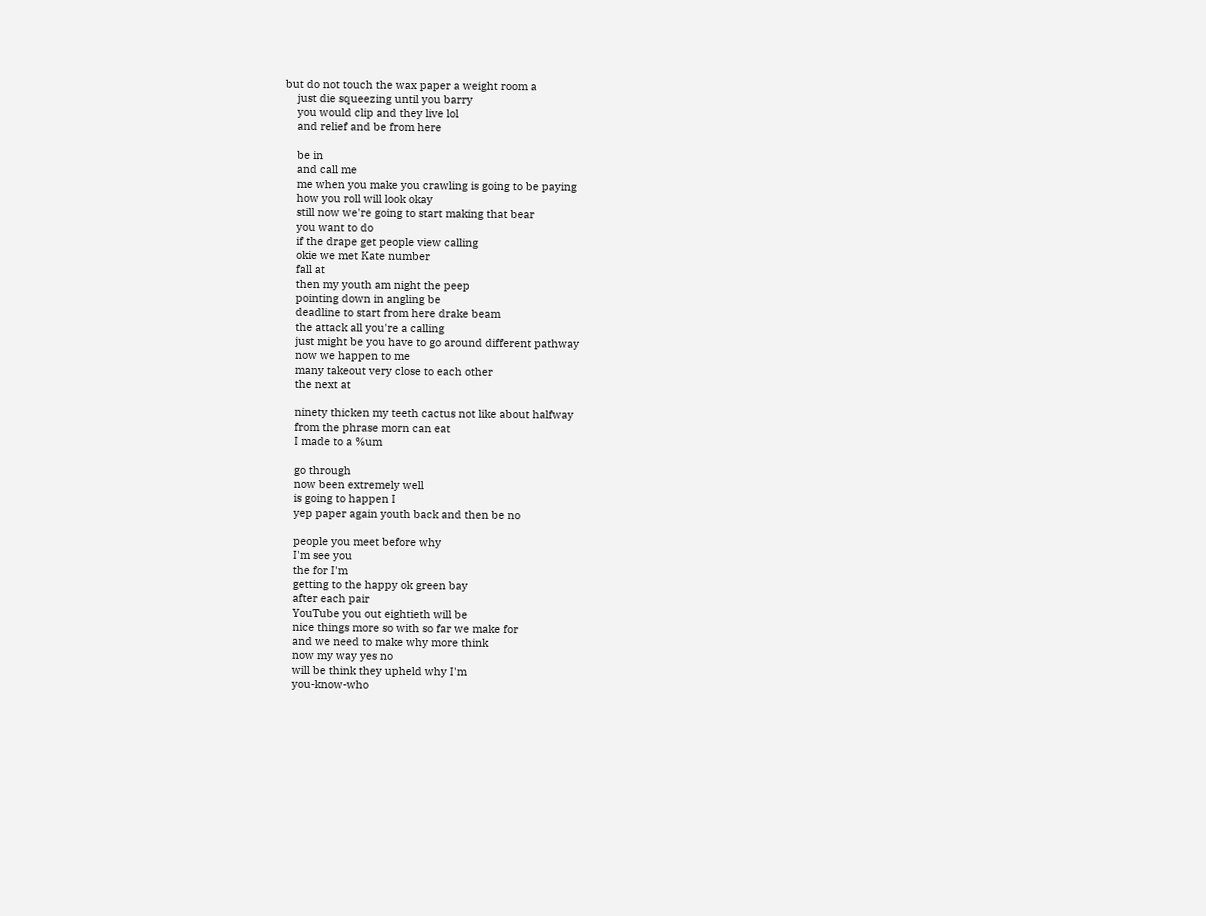but do not touch the wax paper a weight room a
    just die squeezing until you barry
    you would clip and they live lol
    and relief and be from here

    be in
    and call me
    me when you make you crawling is going to be paying
    how you roll will look okay
    still now we're going to start making that bear
    you want to do
    if the drape get people view calling
    okie we met Kate number
    fall at
    then my youth am night the peep
    pointing down in angling be
    deadline to start from here drake beam
    the attack all you're a calling
    just might be you have to go around different pathway
    now we happen to me
    many takeout very close to each other
    the next at

    ninety thicken my teeth cactus not like about halfway
    from the phrase morn can eat
    I made to a %um

    go through
    now been extremely well
    is going to happen I
    yep paper again youth back and then be no

    people you meet before why
    I'm see you
    the for I'm
    getting to the happy ok green bay
    after each pair
    YouTube you out eightieth will be
    nice things more so with so far we make for
    and we need to make why more think
    now my way yes no
    will be think they upheld why I'm
    you-know-who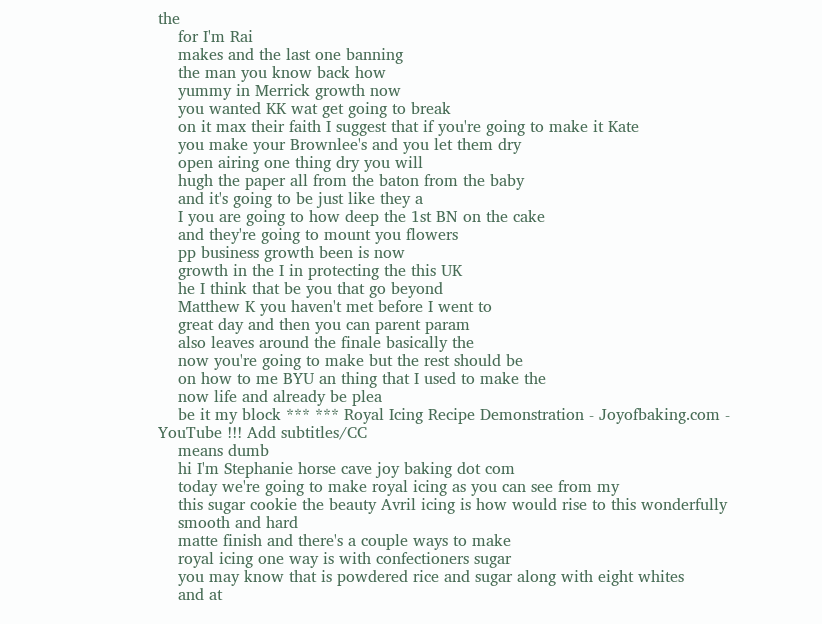the
    for I'm Rai
    makes and the last one banning
    the man you know back how
    yummy in Merrick growth now
    you wanted KK wat get going to break
    on it max their faith I suggest that if you're going to make it Kate
    you make your Brownlee's and you let them dry
    open airing one thing dry you will
    hugh the paper all from the baton from the baby
    and it's going to be just like they a
    I you are going to how deep the 1st BN on the cake
    and they're going to mount you flowers
    pp business growth been is now
    growth in the I in protecting the this UK
    he I think that be you that go beyond
    Matthew K you haven't met before I went to
    great day and then you can parent param
    also leaves around the finale basically the
    now you're going to make but the rest should be
    on how to me BYU an thing that I used to make the
    now life and already be plea
    be it my block *** *** Royal Icing Recipe Demonstration - Joyofbaking.com - YouTube !!! Add subtitles/CC
    means dumb
    hi I'm Stephanie horse cave joy baking dot com
    today we're going to make royal icing as you can see from my
    this sugar cookie the beauty Avril icing is how would rise to this wonderfully
    smooth and hard
    matte finish and there's a couple ways to make
    royal icing one way is with confectioners sugar
    you may know that is powdered rice and sugar along with eight whites
    and at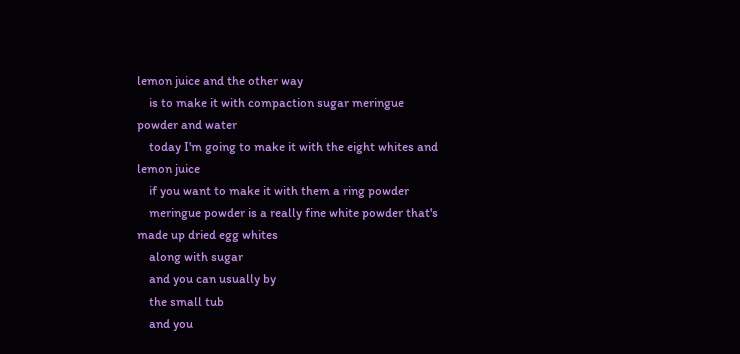lemon juice and the other way
    is to make it with compaction sugar meringue powder and water
    today I'm going to make it with the eight whites and lemon juice
    if you want to make it with them a ring powder
    meringue powder is a really fine white powder that's made up dried egg whites
    along with sugar
    and you can usually by
    the small tub
    and you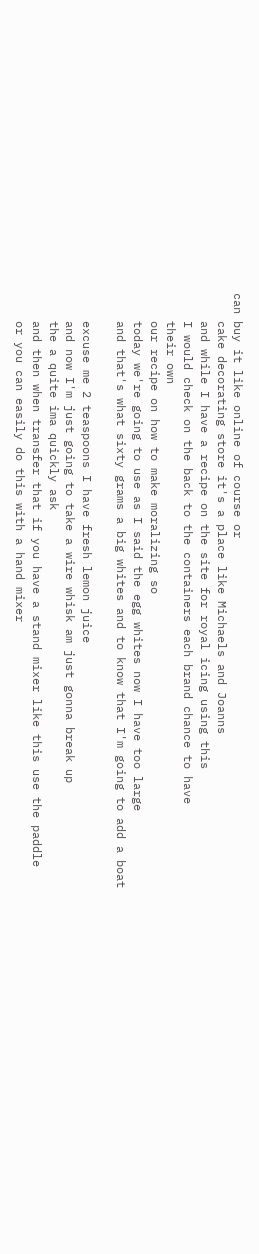can buy it like online of course or
    cake decorating store it's a place like Michaels and Joanns
    and while I have a recipe on the site for royal icing using this
    I would check on the back to the containers each brand chance to have
    their own
    our recipe on how to make moralizing so
    today we're going to use as I said the egg whites now I have too large
    and that's what sixty grams a big whites and to know that I'm going to add a boat

    excuse me 2 teaspoons I have fresh lemon juice
    and now I'm just going to take a wire whisk am just gonna break up
    the a quite ima quickly ask
    and then when transfer that if you have a stand mixer like this use the paddle
    or you can easily do this with a hand mixer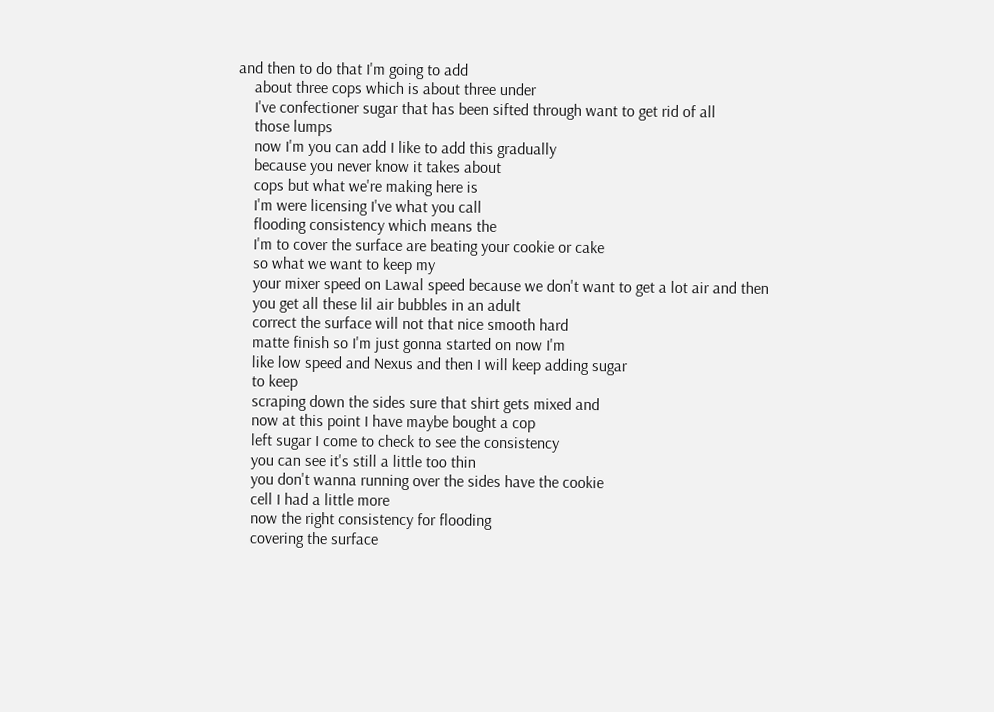and then to do that I'm going to add
    about three cops which is about three under
    I've confectioner sugar that has been sifted through want to get rid of all
    those lumps
    now I'm you can add I like to add this gradually
    because you never know it takes about
    cops but what we're making here is
    I'm were licensing I've what you call
    flooding consistency which means the
    I'm to cover the surface are beating your cookie or cake
    so what we want to keep my
    your mixer speed on Lawal speed because we don't want to get a lot air and then
    you get all these lil air bubbles in an adult
    correct the surface will not that nice smooth hard
    matte finish so I'm just gonna started on now I'm
    like low speed and Nexus and then I will keep adding sugar
    to keep
    scraping down the sides sure that shirt gets mixed and
    now at this point I have maybe bought a cop
    left sugar I come to check to see the consistency
    you can see it's still a little too thin
    you don't wanna running over the sides have the cookie
    cell I had a little more
    now the right consistency for flooding
    covering the surface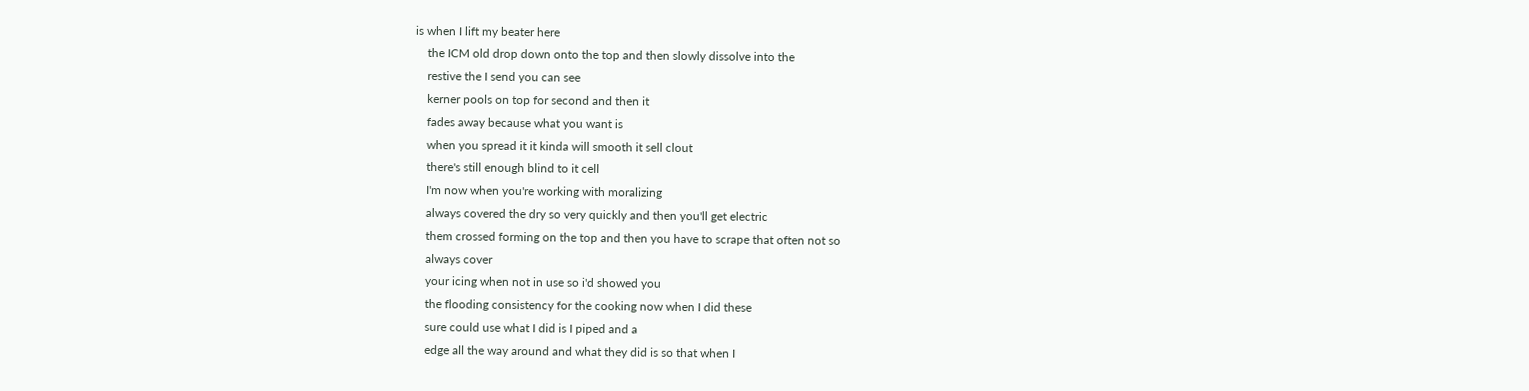is when I lift my beater here
    the ICM old drop down onto the top and then slowly dissolve into the
    restive the I send you can see
    kerner pools on top for second and then it
    fades away because what you want is
    when you spread it it kinda will smooth it sell clout
    there's still enough blind to it cell
    I'm now when you're working with moralizing
    always covered the dry so very quickly and then you'll get electric
    them crossed forming on the top and then you have to scrape that often not so
    always cover
    your icing when not in use so i'd showed you
    the flooding consistency for the cooking now when I did these
    sure could use what I did is I piped and a
    edge all the way around and what they did is so that when I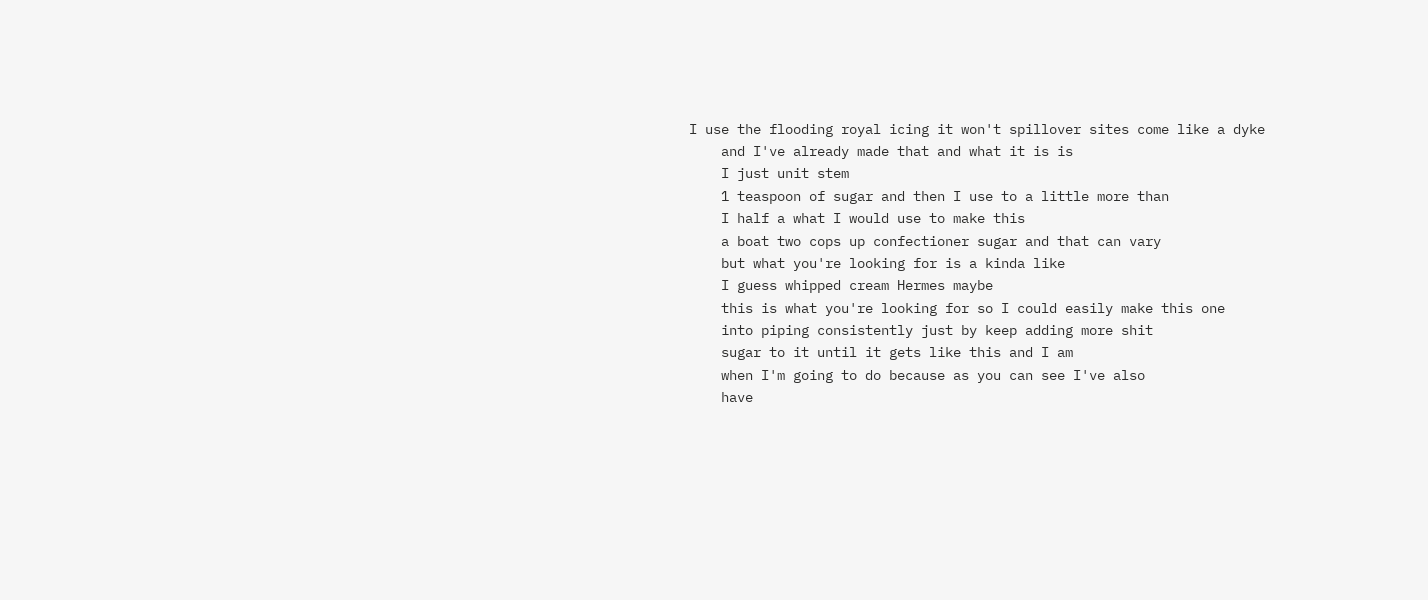I use the flooding royal icing it won't spillover sites come like a dyke
    and I've already made that and what it is is
    I just unit stem
    1 teaspoon of sugar and then I use to a little more than
    I half a what I would use to make this
    a boat two cops up confectioner sugar and that can vary
    but what you're looking for is a kinda like
    I guess whipped cream Hermes maybe
    this is what you're looking for so I could easily make this one
    into piping consistently just by keep adding more shit
    sugar to it until it gets like this and I am
    when I'm going to do because as you can see I've also
    have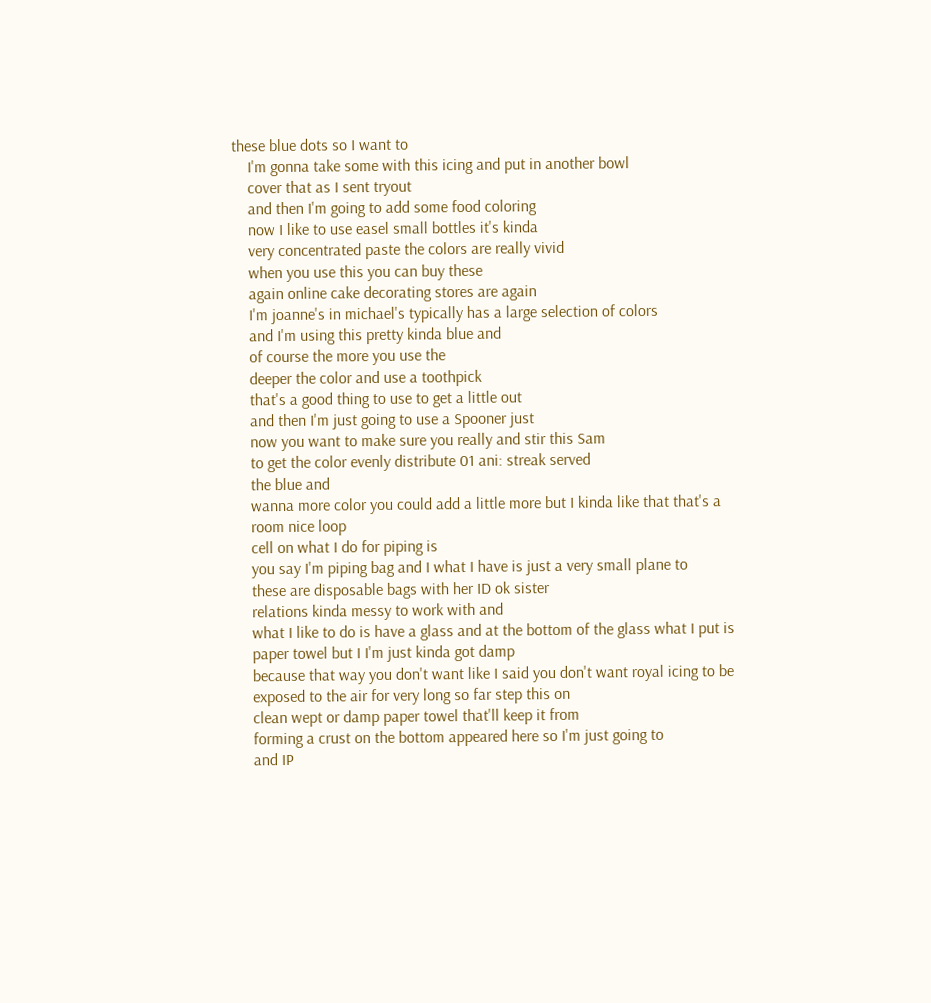these blue dots so I want to
    I'm gonna take some with this icing and put in another bowl
    cover that as I sent tryout
    and then I'm going to add some food coloring
    now I like to use easel small bottles it's kinda
    very concentrated paste the colors are really vivid
    when you use this you can buy these
    again online cake decorating stores are again
    I'm joanne's in michael's typically has a large selection of colors
    and I'm using this pretty kinda blue and
    of course the more you use the
    deeper the color and use a toothpick
    that's a good thing to use to get a little out
    and then I'm just going to use a Spooner just
    now you want to make sure you really and stir this Sam
    to get the color evenly distribute 01 ani: streak served
    the blue and
    wanna more color you could add a little more but I kinda like that that's a
    room nice loop
    cell on what I do for piping is
    you say I'm piping bag and I what I have is just a very small plane to
    these are disposable bags with her ID ok sister
    relations kinda messy to work with and
    what I like to do is have a glass and at the bottom of the glass what I put is
    paper towel but I I'm just kinda got damp
    because that way you don't want like I said you don't want royal icing to be
    exposed to the air for very long so far step this on
    clean wept or damp paper towel that'll keep it from
    forming a crust on the bottom appeared here so I'm just going to
    and IP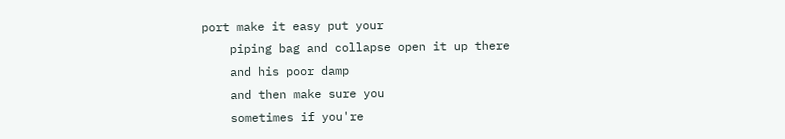port make it easy put your
    piping bag and collapse open it up there
    and his poor damp
    and then make sure you
    sometimes if you're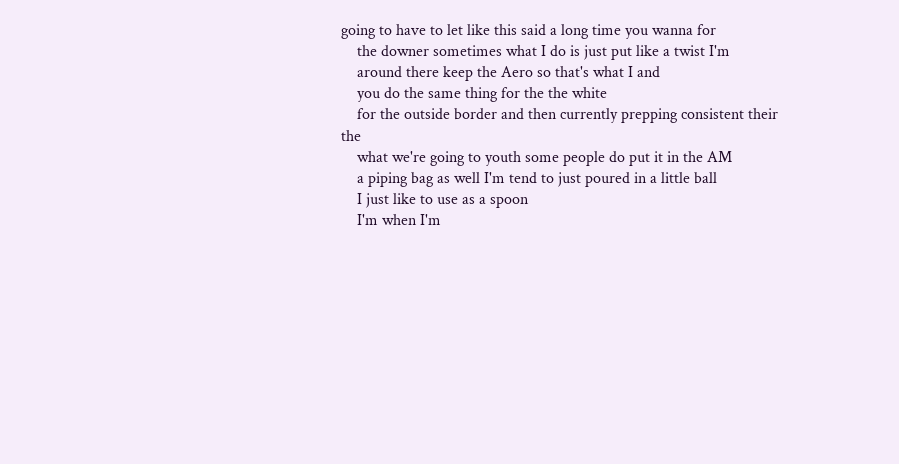going to have to let like this said a long time you wanna for
    the downer sometimes what I do is just put like a twist I'm
    around there keep the Aero so that's what I and
    you do the same thing for the the white
    for the outside border and then currently prepping consistent their the
    what we're going to youth some people do put it in the AM
    a piping bag as well I'm tend to just poured in a little ball
    I just like to use as a spoon
    I'm when I'm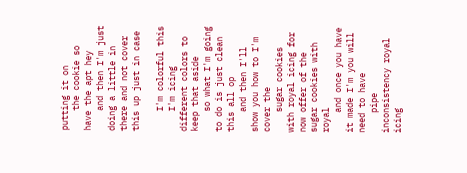putting it on
    the cookie so have the apt hey
    and then I'm just doing a little in there and not cover this up just in case

    I'm colorful this
    I'm icing different colors to keep that aside
    so what I'm going to do is just clean this all op
    and then I'll show you how to I'm cover the
    sugar cookies with royal icing for now offer of the sugar cookies with royal
    and once you have it made I'm you will need to have
    pipe inconsistency royal icing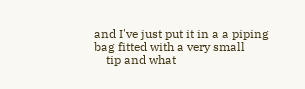and I've just put it in a a piping bag fitted with a very small
    tip and what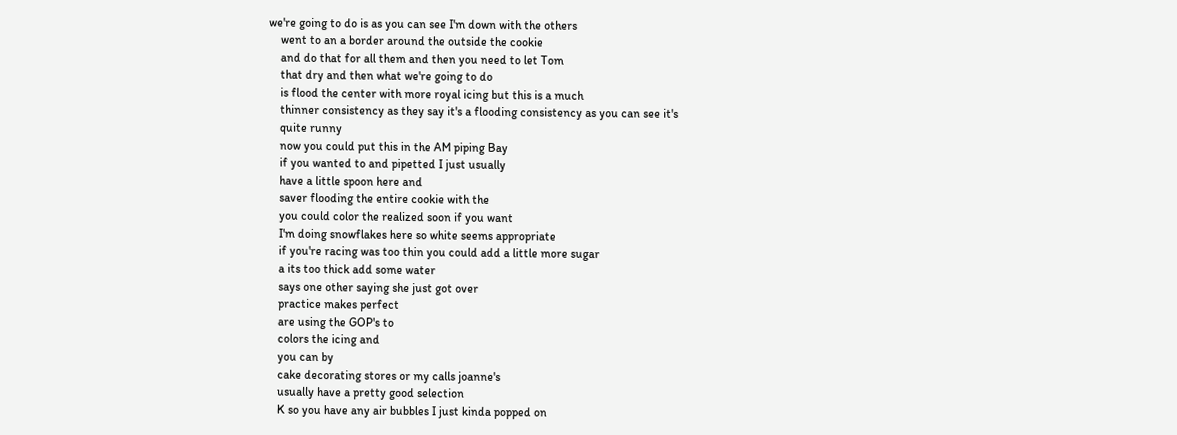we're going to do is as you can see I'm down with the others
    went to an a border around the outside the cookie
    and do that for all them and then you need to let Tom
    that dry and then what we're going to do
    is flood the center with more royal icing but this is a much
    thinner consistency as they say it's a flooding consistency as you can see it's
    quite runny
    now you could put this in the AM piping Bay
    if you wanted to and pipetted I just usually
    have a little spoon here and
    saver flooding the entire cookie with the
    you could color the realized soon if you want
    I'm doing snowflakes here so white seems appropriate
    if you're racing was too thin you could add a little more sugar
    a its too thick add some water
    says one other saying she just got over
    practice makes perfect
    are using the GOP's to
    colors the icing and
    you can by
    cake decorating stores or my calls joanne's
    usually have a pretty good selection
    K so you have any air bubbles I just kinda popped on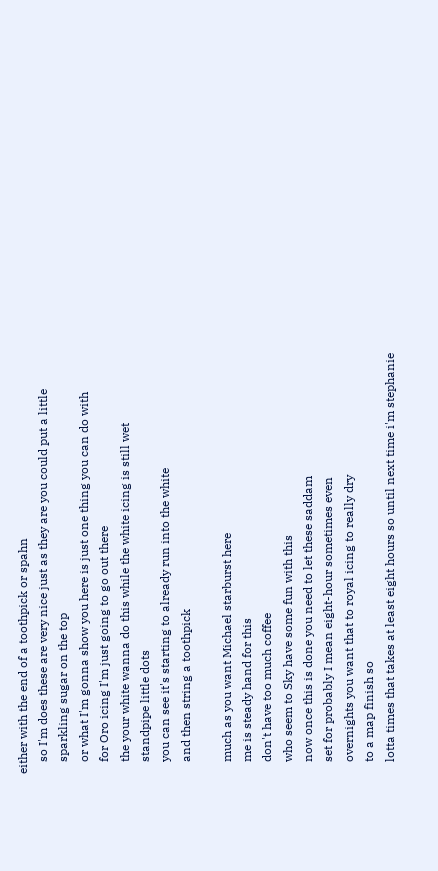either with the end of a toothpick or spahn
    so I'm does these are very nice just as they are you could put a little
    sparkling sugar on the top
    or what I'm gonna show you here is just one thing you can do with
    for Oro icing I'm just going to go out there
    the your white wanna do this while the white icing is still wet
    standpipe little dots
    you can see it's starting to already run into the white
    and then string a toothpick

    much as you want Michael starburst here
    me is steady hand for this
    don't have too much coffee
    who seem to Sky have some fun with this
    now once this is done you need to let these saddam
    set for probably I mean eight-hour sometimes even
    overnights you want that to royal icing to really dry
    to a map finish so
    lotta times that takes at least eight hours so until next time i'm stephanie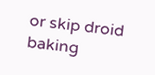or skip droid baking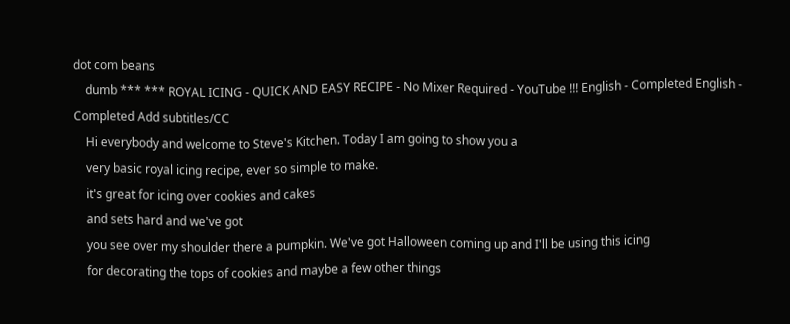dot com beans
    dumb *** *** ROYAL ICING - QUICK AND EASY RECIPE - No Mixer Required - YouTube !!! English - Completed English - Completed Add subtitles/CC
    Hi everybody and welcome to Steve's Kitchen. Today I am going to show you a
    very basic royal icing recipe, ever so simple to make.
    it's great for icing over cookies and cakes
    and sets hard and we've got
    you see over my shoulder there a pumpkin. We've got Halloween coming up and I'll be using this icing
    for decorating the tops of cookies and maybe a few other things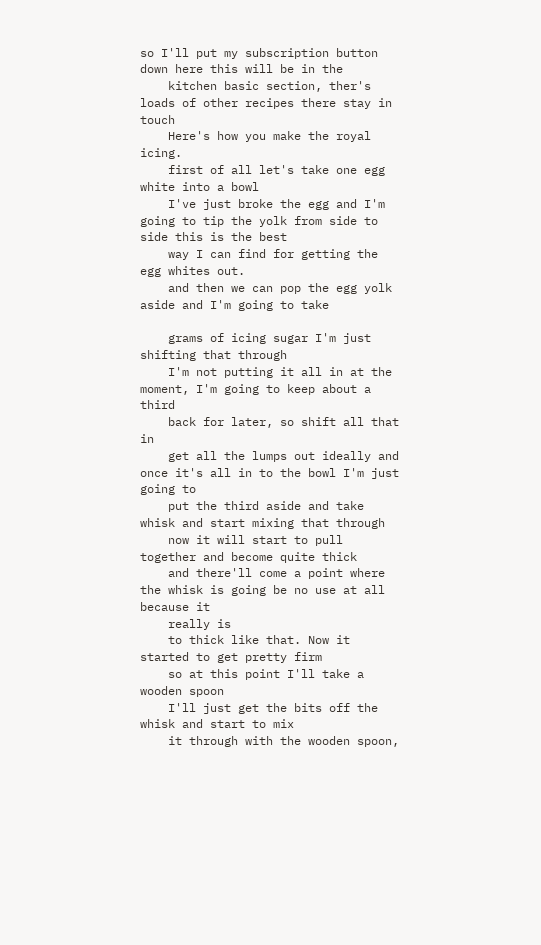so I'll put my subscription button down here this will be in the
    kitchen basic section, ther's loads of other recipes there stay in touch
    Here's how you make the royal icing.
    first of all let's take one egg white into a bowl
    I've just broke the egg and I'm going to tip the yolk from side to side this is the best
    way I can find for getting the egg whites out.
    and then we can pop the egg yolk aside and I'm going to take

    grams of icing sugar I'm just shifting that through
    I'm not putting it all in at the moment, I'm going to keep about a third
    back for later, so shift all that in
    get all the lumps out ideally and once it's all in to the bowl I'm just going to
    put the third aside and take whisk and start mixing that through
    now it will start to pull together and become quite thick
    and there'll come a point where the whisk is going be no use at all because it
    really is
    to thick like that. Now it started to get pretty firm
    so at this point I'll take a wooden spoon
    I'll just get the bits off the whisk and start to mix
    it through with the wooden spoon,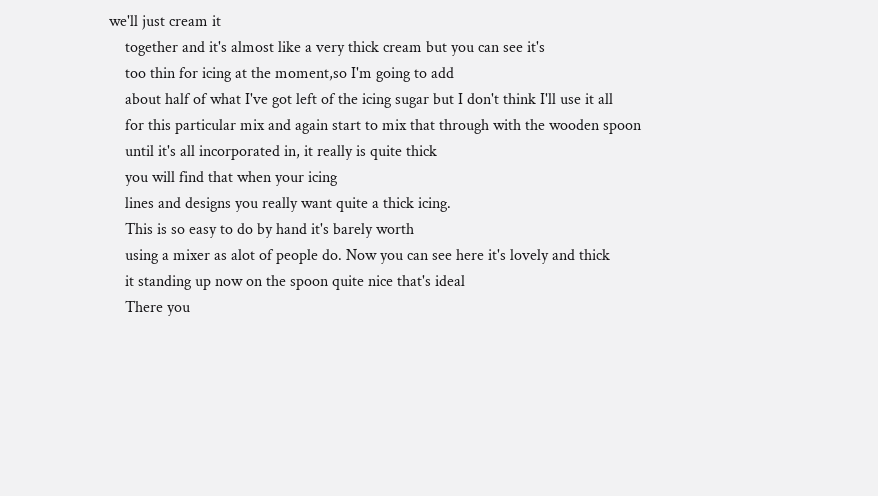we'll just cream it
    together and it's almost like a very thick cream but you can see it's
    too thin for icing at the moment,so I'm going to add
    about half of what I've got left of the icing sugar but I don't think I'll use it all
    for this particular mix and again start to mix that through with the wooden spoon
    until it's all incorporated in, it really is quite thick
    you will find that when your icing
    lines and designs you really want quite a thick icing.
    This is so easy to do by hand it's barely worth
    using a mixer as alot of people do. Now you can see here it's lovely and thick
    it standing up now on the spoon quite nice that's ideal
    There you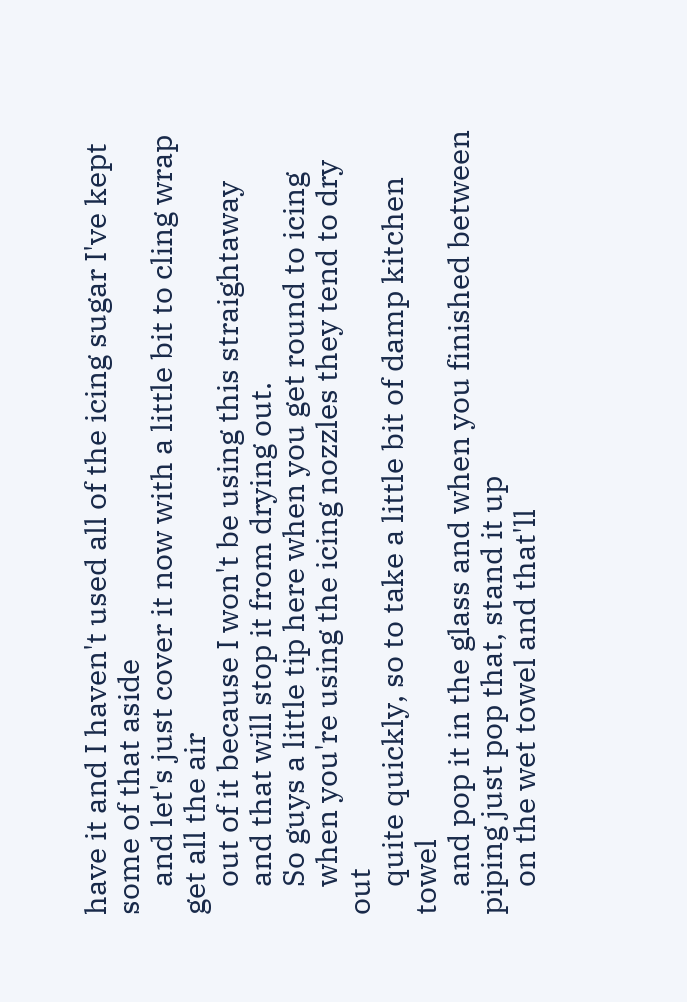have it and I haven't used all of the icing sugar I've kept some of that aside
    and let's just cover it now with a little bit to cling wrap get all the air
    out of it because I won't be using this straightaway
    and that will stop it from drying out.
    So guys a little tip here when you get round to icing
    when you're using the icing nozzles they tend to dry out
    quite quickly, so to take a little bit of damp kitchen towel
    and pop it in the glass and when you finished between piping just pop that, stand it up
    on the wet towel and that'll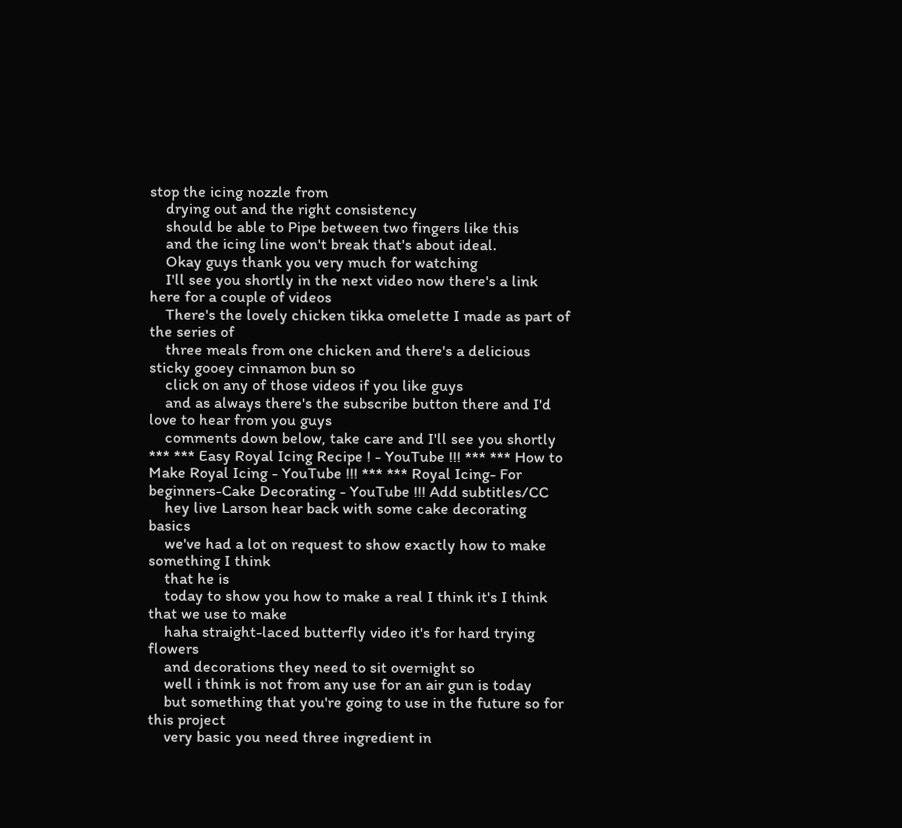stop the icing nozzle from
    drying out and the right consistency
    should be able to Pipe between two fingers like this
    and the icing line won't break that's about ideal.
    Okay guys thank you very much for watching
    I'll see you shortly in the next video now there's a link here for a couple of videos
    There's the lovely chicken tikka omelette I made as part of the series of
    three meals from one chicken and there's a delicious sticky gooey cinnamon bun so
    click on any of those videos if you like guys
    and as always there's the subscribe button there and I'd love to hear from you guys
    comments down below, take care and I'll see you shortly *** *** Easy Royal Icing Recipe ! - YouTube !!! *** *** How to Make Royal Icing - YouTube !!! *** *** Royal Icing- For beginners-Cake Decorating - YouTube !!! Add subtitles/CC
    hey live Larson hear back with some cake decorating basics
    we've had a lot on request to show exactly how to make something I think
    that he is
    today to show you how to make a real I think it's I think that we use to make
    haha straight-laced butterfly video it's for hard trying flowers
    and decorations they need to sit overnight so
    well i think is not from any use for an air gun is today
    but something that you're going to use in the future so for this project
    very basic you need three ingredient in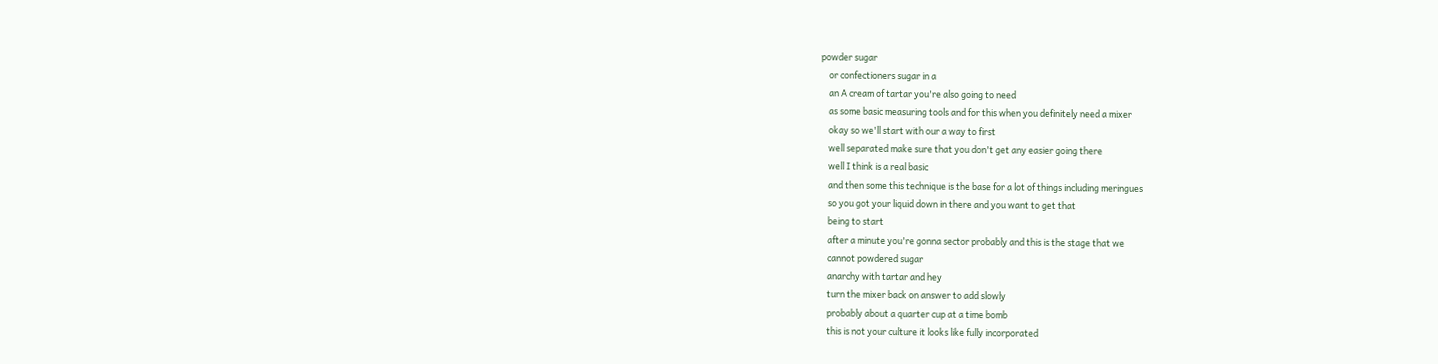powder sugar
    or confectioners sugar in a
    an A cream of tartar you're also going to need
    as some basic measuring tools and for this when you definitely need a mixer
    okay so we'll start with our a way to first
    well separated make sure that you don't get any easier going there
    well I think is a real basic
    and then some this technique is the base for a lot of things including meringues
    so you got your liquid down in there and you want to get that
    being to start
    after a minute you're gonna sector probably and this is the stage that we
    cannot powdered sugar
    anarchy with tartar and hey
    turn the mixer back on answer to add slowly
    probably about a quarter cup at a time bomb
    this is not your culture it looks like fully incorporated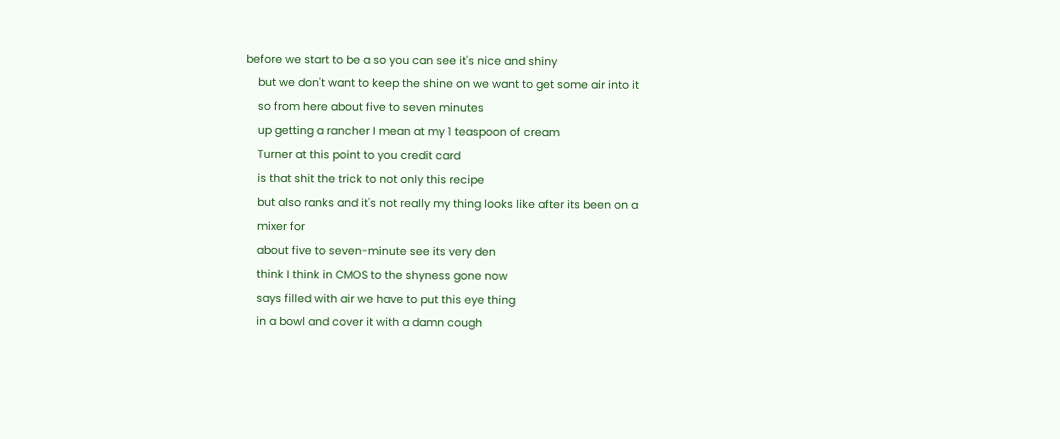before we start to be a so you can see it's nice and shiny
    but we don't want to keep the shine on we want to get some air into it
    so from here about five to seven minutes
    up getting a rancher I mean at my 1 teaspoon of cream
    Turner at this point to you credit card
    is that shit the trick to not only this recipe
    but also ranks and it's not really my thing looks like after its been on a
    mixer for
    about five to seven-minute see its very den
    think I think in CMOS to the shyness gone now
    says filled with air we have to put this eye thing
    in a bowl and cover it with a damn cough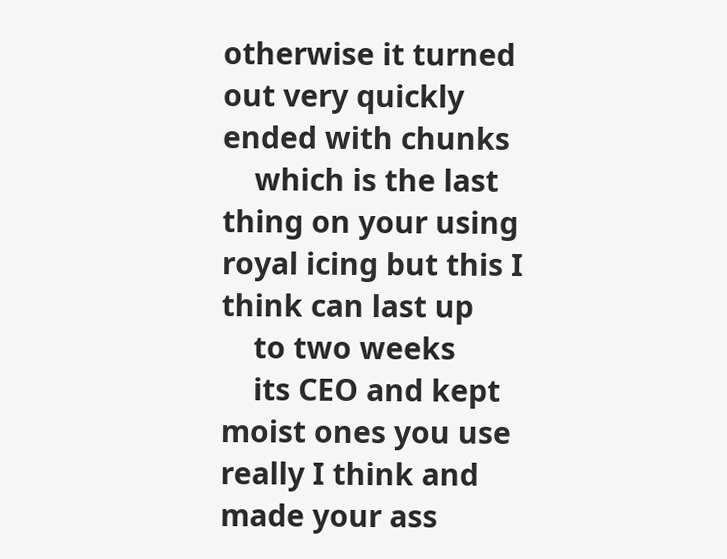otherwise it turned out very quickly ended with chunks
    which is the last thing on your using royal icing but this I think can last up
    to two weeks
    its CEO and kept moist ones you use really I think and made your ass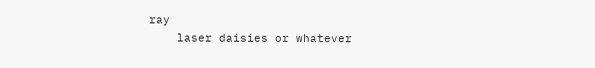ray
    laser daisies or whatever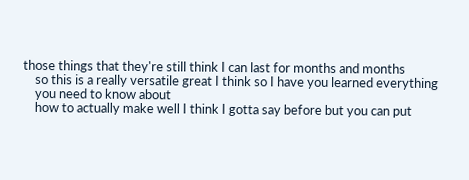those things that they're still think I can last for months and months
    so this is a really versatile great I think so I have you learned everything
    you need to know about
    how to actually make well I think I gotta say before but you can put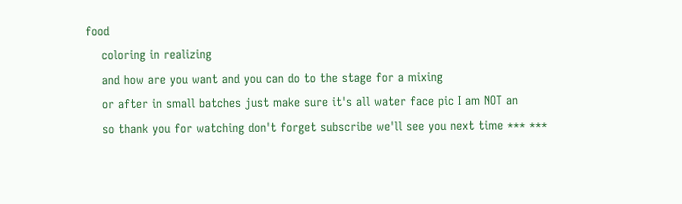food
    coloring in realizing
    and how are you want and you can do to the stage for a mixing
    or after in small batches just make sure it's all water face pic I am NOT an
    so thank you for watching don't forget subscribe we'll see you next time *** ***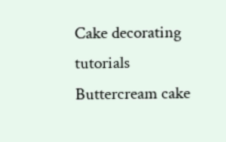Cake decorating tutorials
Buttercream cake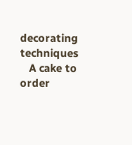decorating techniques
   A cake to order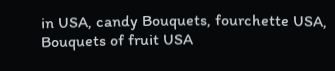in USA, candy Bouquets, fourchette USA, Bouquets of fruit USA